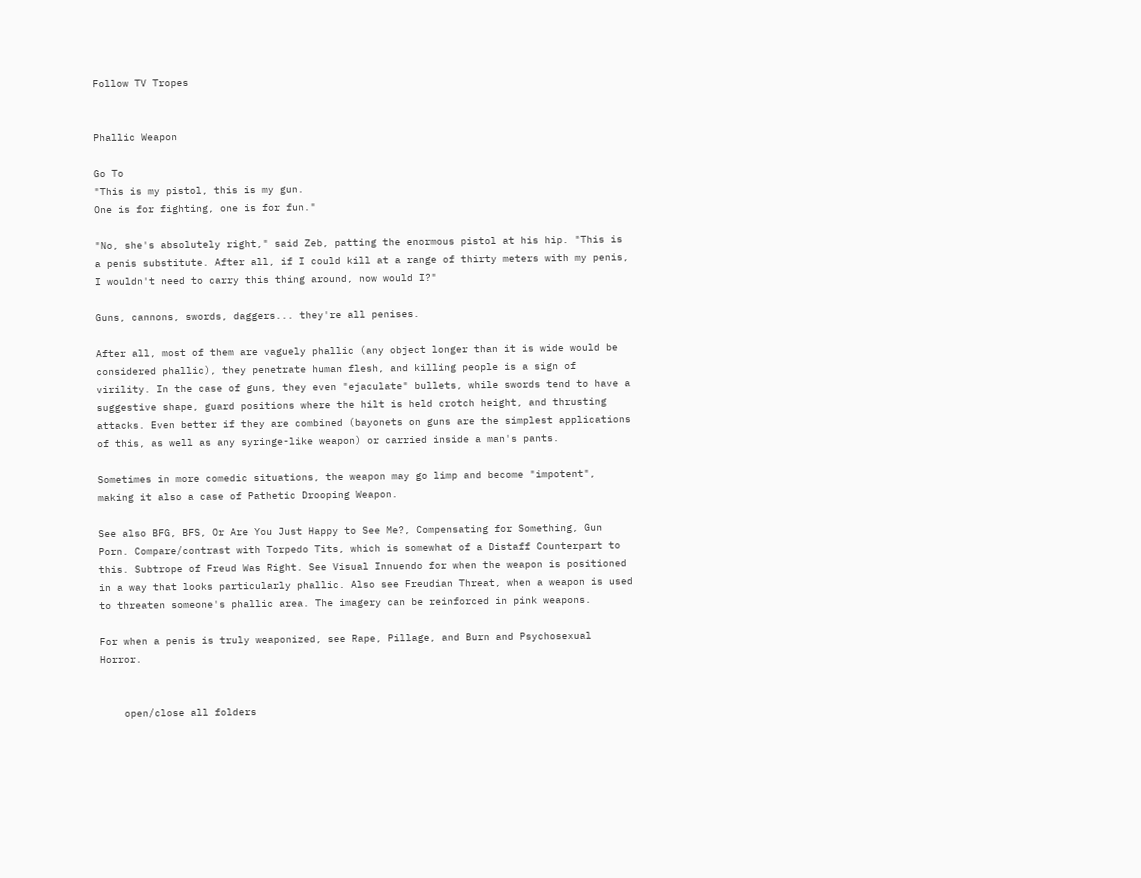Follow TV Tropes


Phallic Weapon

Go To
"This is my pistol, this is my gun.
One is for fighting, one is for fun."

"No, she's absolutely right," said Zeb, patting the enormous pistol at his hip. "This is a penis substitute. After all, if I could kill at a range of thirty meters with my penis, I wouldn't need to carry this thing around, now would I?"

Guns, cannons, swords, daggers... they're all penises.

After all, most of them are vaguely phallic (any object longer than it is wide would be considered phallic), they penetrate human flesh, and killing people is a sign of virility. In the case of guns, they even "ejaculate" bullets, while swords tend to have a suggestive shape, guard positions where the hilt is held crotch height, and thrusting attacks. Even better if they are combined (bayonets on guns are the simplest applications of this, as well as any syringe-like weapon) or carried inside a man's pants.

Sometimes in more comedic situations, the weapon may go limp and become "impotent", making it also a case of Pathetic Drooping Weapon.

See also BFG, BFS, Or Are You Just Happy to See Me?, Compensating for Something, Gun Porn. Compare/contrast with Torpedo Tits, which is somewhat of a Distaff Counterpart to this. Subtrope of Freud Was Right. See Visual Innuendo for when the weapon is positioned in a way that looks particularly phallic. Also see Freudian Threat, when a weapon is used to threaten someone's phallic area. The imagery can be reinforced in pink weapons.

For when a penis is truly weaponized, see Rape, Pillage, and Burn and Psychosexual Horror.


    open/close all folders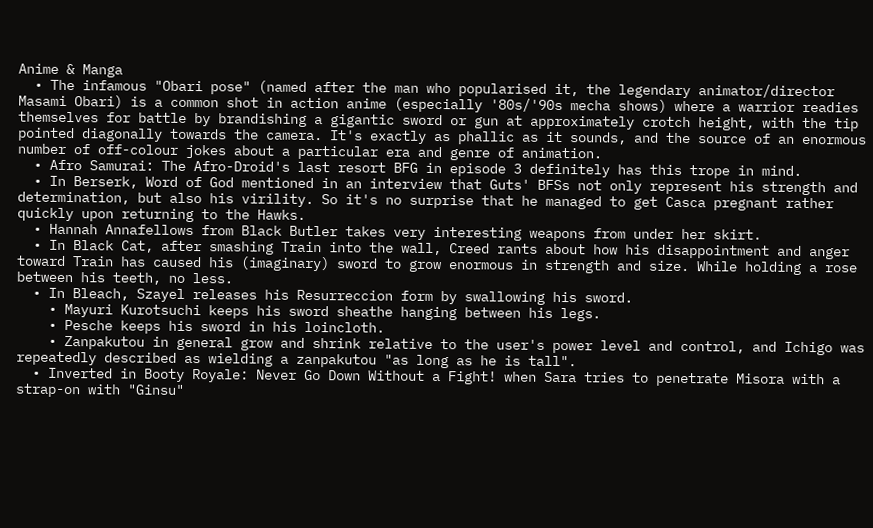Anime & Manga
  • The infamous "Obari pose" (named after the man who popularised it, the legendary animator/director Masami Obari) is a common shot in action anime (especially '80s/'90s mecha shows) where a warrior readies themselves for battle by brandishing a gigantic sword or gun at approximately crotch height, with the tip pointed diagonally towards the camera. It's exactly as phallic as it sounds, and the source of an enormous number of off-colour jokes about a particular era and genre of animation.
  • Afro Samurai: The Afro-Droid's last resort BFG in episode 3 definitely has this trope in mind.
  • In Berserk, Word of God mentioned in an interview that Guts' BFSs not only represent his strength and determination, but also his virility. So it's no surprise that he managed to get Casca pregnant rather quickly upon returning to the Hawks.
  • Hannah Annafellows from Black Butler takes very interesting weapons from under her skirt.
  • In Black Cat, after smashing Train into the wall, Creed rants about how his disappointment and anger toward Train has caused his (imaginary) sword to grow enormous in strength and size. While holding a rose between his teeth, no less.
  • In Bleach, Szayel releases his Resurreccion form by swallowing his sword.
    • Mayuri Kurotsuchi keeps his sword sheathe hanging between his legs.
    • Pesche keeps his sword in his loincloth.
    • Zanpakutou in general grow and shrink relative to the user's power level and control, and Ichigo was repeatedly described as wielding a zanpakutou "as long as he is tall".
  • Inverted in Booty Royale: Never Go Down Without a Fight! when Sara tries to penetrate Misora with a strap-on with "Ginsu"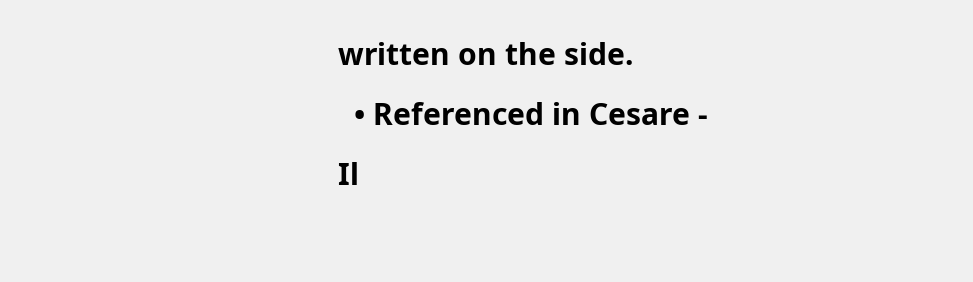written on the side.
  • Referenced in Cesare - Il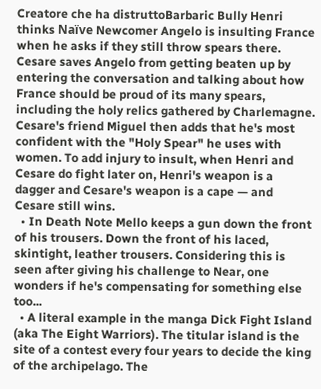Creatore che ha distruttoBarbaric Bully Henri thinks Naïve Newcomer Angelo is insulting France when he asks if they still throw spears there. Cesare saves Angelo from getting beaten up by entering the conversation and talking about how France should be proud of its many spears, including the holy relics gathered by Charlemagne. Cesare's friend Miguel then adds that he's most confident with the "Holy Spear" he uses with women. To add injury to insult, when Henri and Cesare do fight later on, Henri's weapon is a dagger and Cesare's weapon is a cape — and Cesare still wins.
  • In Death Note Mello keeps a gun down the front of his trousers. Down the front of his laced, skintight, leather trousers. Considering this is seen after giving his challenge to Near, one wonders if he's compensating for something else too...
  • A literal example in the manga Dick Fight Island (aka The Eight Warriors). The titular island is the site of a contest every four years to decide the king of the archipelago. The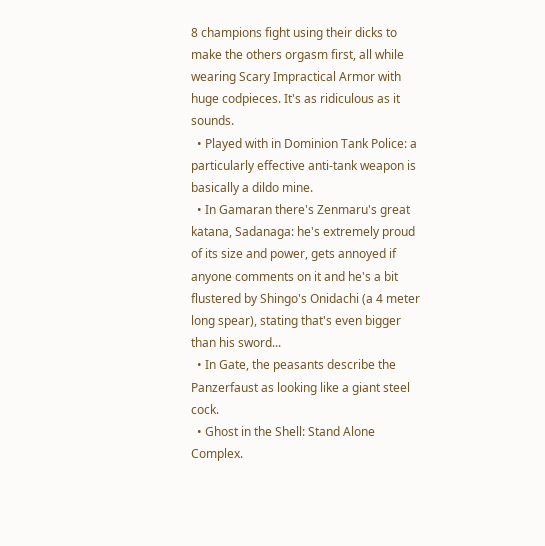8 champions fight using their dicks to make the others orgasm first, all while wearing Scary Impractical Armor with huge codpieces. It's as ridiculous as it sounds.
  • Played with in Dominion Tank Police: a particularly effective anti-tank weapon is basically a dildo mine.
  • In Gamaran there's Zenmaru's great katana, Sadanaga: he's extremely proud of its size and power, gets annoyed if anyone comments on it and he's a bit flustered by Shingo's Onidachi (a 4 meter long spear), stating that's even bigger than his sword...
  • In Gate, the peasants describe the Panzerfaust as looking like a giant steel cock.
  • Ghost in the Shell: Stand Alone Complex.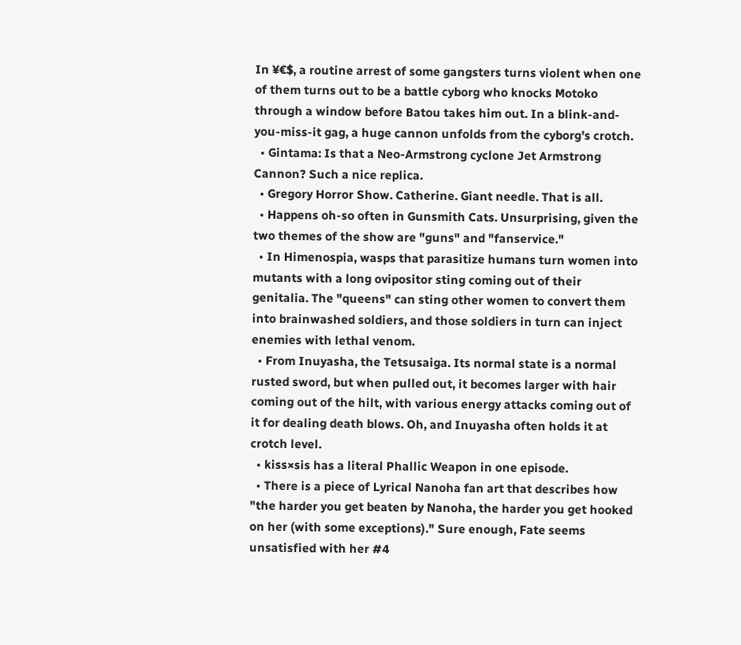In ¥€$, a routine arrest of some gangsters turns violent when one of them turns out to be a battle cyborg who knocks Motoko through a window before Batou takes him out. In a blink-and-you-miss-it gag, a huge cannon unfolds from the cyborg's crotch.
  • Gintama: Is that a Neo-Armstrong cyclone Jet Armstrong Cannon? Such a nice replica.
  • Gregory Horror Show. Catherine. Giant needle. That is all.
  • Happens oh-so often in Gunsmith Cats. Unsurprising, given the two themes of the show are "guns" and "fanservice."
  • In Himenospia, wasps that parasitize humans turn women into mutants with a long ovipositor sting coming out of their genitalia. The "queens" can sting other women to convert them into brainwashed soldiers, and those soldiers in turn can inject enemies with lethal venom.
  • From Inuyasha, the Tetsusaiga. Its normal state is a normal rusted sword, but when pulled out, it becomes larger with hair coming out of the hilt, with various energy attacks coming out of it for dealing death blows. Oh, and Inuyasha often holds it at crotch level.
  • kiss×sis has a literal Phallic Weapon in one episode.
  • There is a piece of Lyrical Nanoha fan art that describes how "the harder you get beaten by Nanoha, the harder you get hooked on her (with some exceptions)." Sure enough, Fate seems unsatisfied with her #4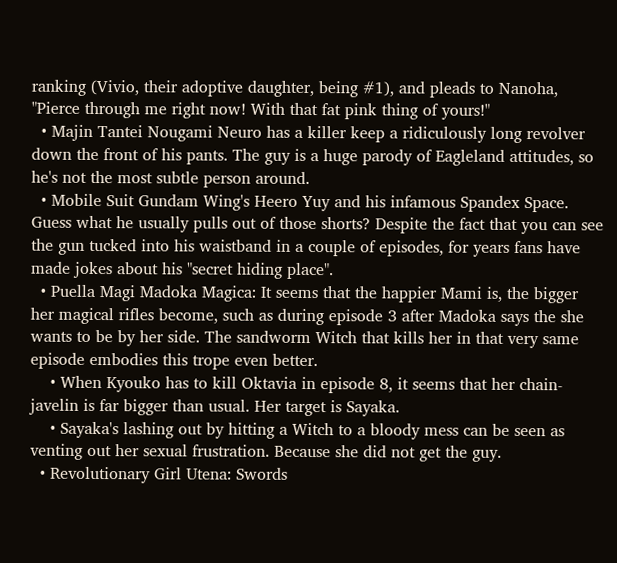ranking (Vivio, their adoptive daughter, being #1), and pleads to Nanoha, "Pierce through me right now! With that fat pink thing of yours!"
  • Majin Tantei Nougami Neuro has a killer keep a ridiculously long revolver down the front of his pants. The guy is a huge parody of Eagleland attitudes, so he's not the most subtle person around.
  • Mobile Suit Gundam Wing's Heero Yuy and his infamous Spandex Space. Guess what he usually pulls out of those shorts? Despite the fact that you can see the gun tucked into his waistband in a couple of episodes, for years fans have made jokes about his "secret hiding place".
  • Puella Magi Madoka Magica: It seems that the happier Mami is, the bigger her magical rifles become, such as during episode 3 after Madoka says the she wants to be by her side. The sandworm Witch that kills her in that very same episode embodies this trope even better.
    • When Kyouko has to kill Oktavia in episode 8, it seems that her chain-javelin is far bigger than usual. Her target is Sayaka.
    • Sayaka's lashing out by hitting a Witch to a bloody mess can be seen as venting out her sexual frustration. Because she did not get the guy.
  • Revolutionary Girl Utena: Swords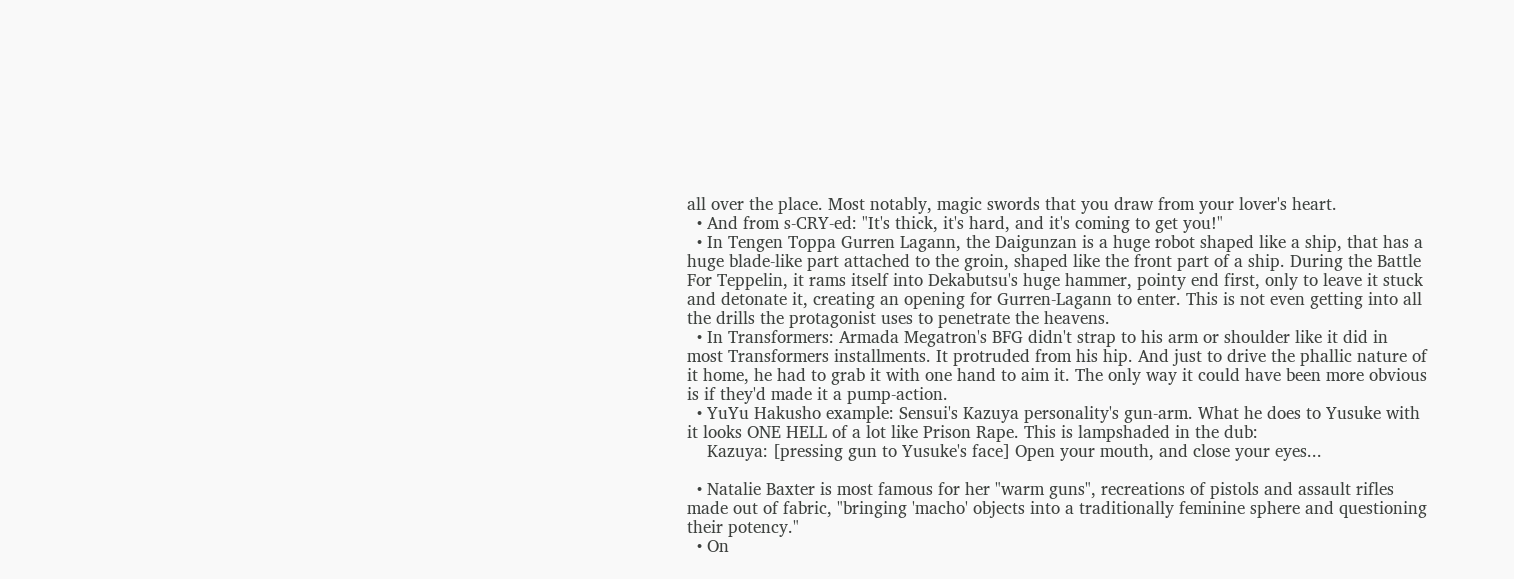all over the place. Most notably, magic swords that you draw from your lover's heart.
  • And from s-CRY-ed: "It's thick, it's hard, and it's coming to get you!"
  • In Tengen Toppa Gurren Lagann, the Daigunzan is a huge robot shaped like a ship, that has a huge blade-like part attached to the groin, shaped like the front part of a ship. During the Battle For Teppelin, it rams itself into Dekabutsu's huge hammer, pointy end first, only to leave it stuck and detonate it, creating an opening for Gurren-Lagann to enter. This is not even getting into all the drills the protagonist uses to penetrate the heavens.
  • In Transformers: Armada Megatron's BFG didn't strap to his arm or shoulder like it did in most Transformers installments. It protruded from his hip. And just to drive the phallic nature of it home, he had to grab it with one hand to aim it. The only way it could have been more obvious is if they'd made it a pump-action.
  • YuYu Hakusho example: Sensui's Kazuya personality's gun-arm. What he does to Yusuke with it looks ONE HELL of a lot like Prison Rape. This is lampshaded in the dub:
    Kazuya: [pressing gun to Yusuke's face] Open your mouth, and close your eyes...

  • Natalie Baxter is most famous for her "warm guns", recreations of pistols and assault rifles made out of fabric, "bringing 'macho' objects into a traditionally feminine sphere and questioning their potency."
  • On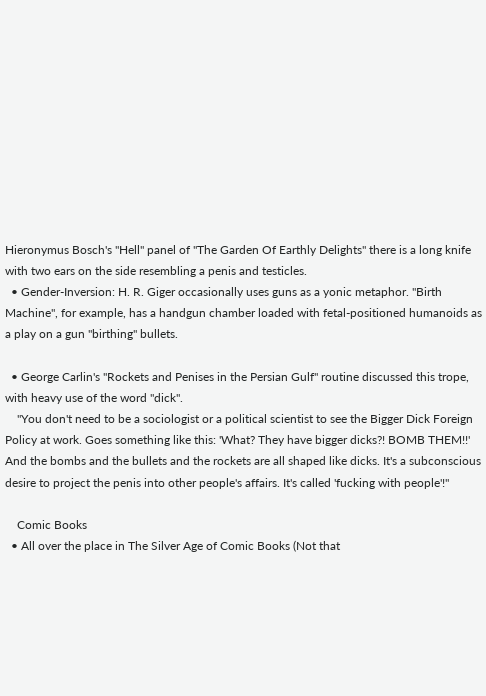Hieronymus Bosch's "Hell" panel of "The Garden Of Earthly Delights" there is a long knife with two ears on the side resembling a penis and testicles.
  • Gender-Inversion: H. R. Giger occasionally uses guns as a yonic metaphor. "Birth Machine", for example, has a handgun chamber loaded with fetal-positioned humanoids as a play on a gun "birthing" bullets.

  • George Carlin's "Rockets and Penises in the Persian Gulf" routine discussed this trope, with heavy use of the word "dick".
    "You don't need to be a sociologist or a political scientist to see the Bigger Dick Foreign Policy at work. Goes something like this: 'What? They have bigger dicks?! BOMB THEM!!' And the bombs and the bullets and the rockets are all shaped like dicks. It's a subconscious desire to project the penis into other people's affairs. It's called 'fucking with people'!"

    Comic Books
  • All over the place in The Silver Age of Comic Books (Not that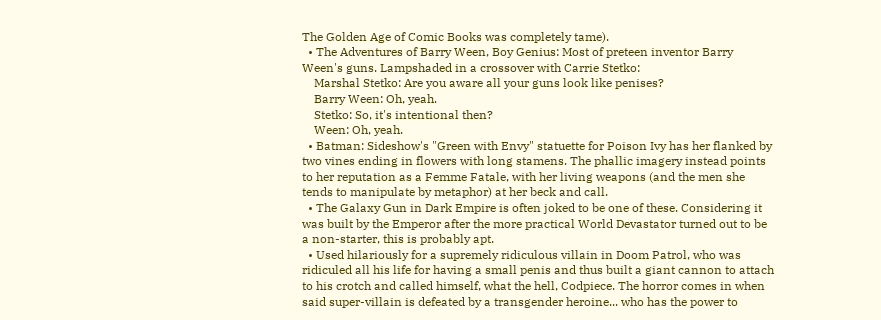The Golden Age of Comic Books was completely tame).
  • The Adventures of Barry Ween, Boy Genius: Most of preteen inventor Barry Ween's guns. Lampshaded in a crossover with Carrie Stetko:
    Marshal Stetko: Are you aware all your guns look like penises?
    Barry Ween: Oh, yeah.
    Stetko: So, it's intentional then?
    Ween: Oh, yeah.
  • Batman: Sideshow's "Green with Envy" statuette for Poison Ivy has her flanked by two vines ending in flowers with long stamens. The phallic imagery instead points to her reputation as a Femme Fatale, with her living weapons (and the men she tends to manipulate by metaphor) at her beck and call.
  • The Galaxy Gun in Dark Empire is often joked to be one of these. Considering it was built by the Emperor after the more practical World Devastator turned out to be a non-starter, this is probably apt.
  • Used hilariously for a supremely ridiculous villain in Doom Patrol, who was ridiculed all his life for having a small penis and thus built a giant cannon to attach to his crotch and called himself, what the hell, Codpiece. The horror comes in when said super-villain is defeated by a transgender heroine... who has the power to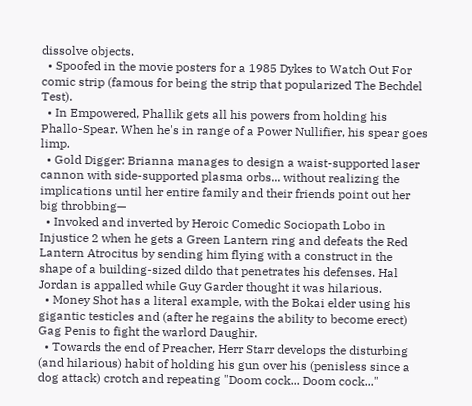dissolve objects.
  • Spoofed in the movie posters for a 1985 Dykes to Watch Out For comic strip (famous for being the strip that popularized The Bechdel Test).
  • In Empowered, Phallik gets all his powers from holding his Phallo-Spear. When he's in range of a Power Nullifier, his spear goes limp.
  • Gold Digger: Brianna manages to design a waist-supported laser cannon with side-supported plasma orbs... without realizing the implications until her entire family and their friends point out her big throbbing—
  • Invoked and inverted by Heroic Comedic Sociopath Lobo in Injustice 2 when he gets a Green Lantern ring and defeats the Red Lantern Atrocitus by sending him flying with a construct in the shape of a building-sized dildo that penetrates his defenses. Hal Jordan is appalled while Guy Garder thought it was hilarious.
  • Money Shot has a literal example, with the Bokai elder using his gigantic testicles and (after he regains the ability to become erect) Gag Penis to fight the warlord Daughir.
  • Towards the end of Preacher, Herr Starr develops the disturbing (and hilarious) habit of holding his gun over his (penisless since a dog attack) crotch and repeating "Doom cock... Doom cock..."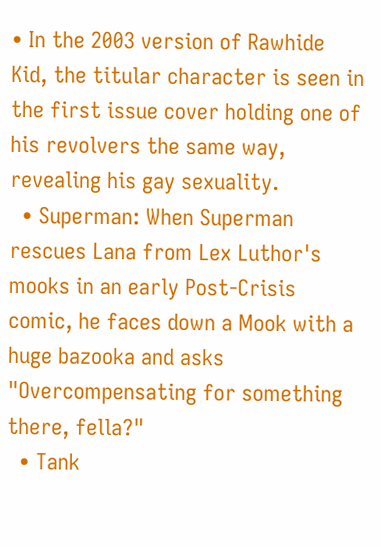• In the 2003 version of Rawhide Kid, the titular character is seen in the first issue cover holding one of his revolvers the same way, revealing his gay sexuality.
  • Superman: When Superman rescues Lana from Lex Luthor's mooks in an early Post-Crisis comic, he faces down a Mook with a huge bazooka and asks "Overcompensating for something there, fella?"
  • Tank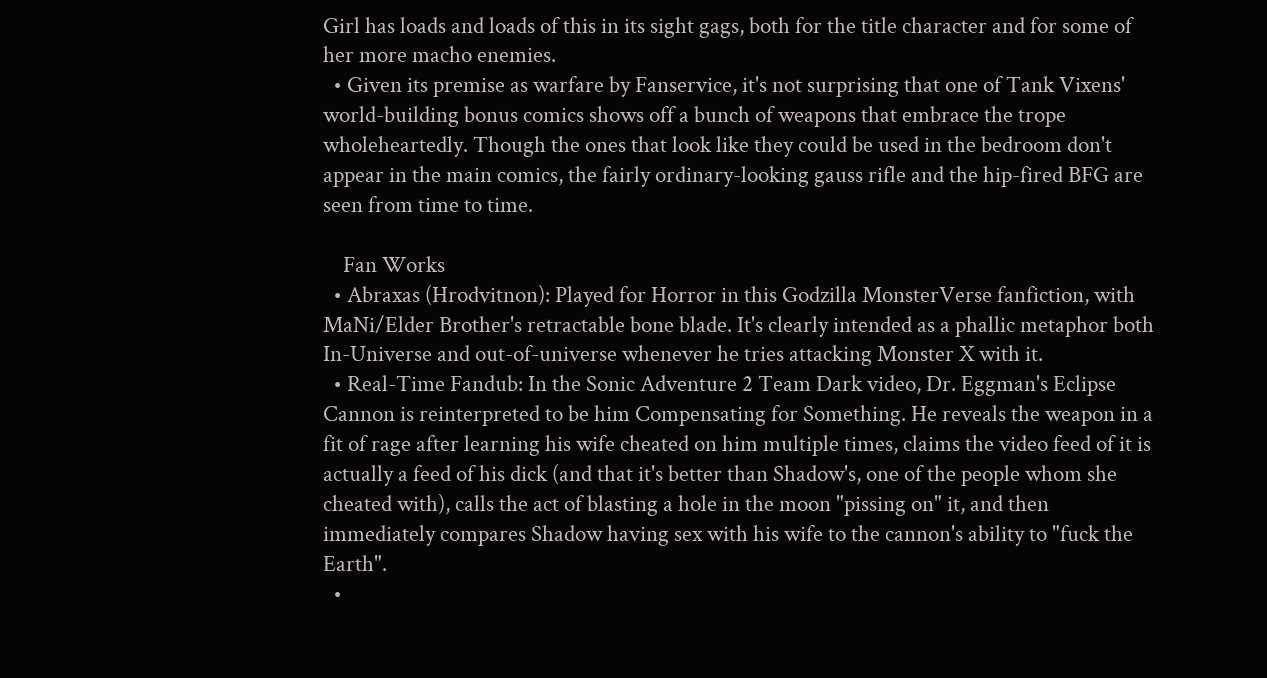Girl has loads and loads of this in its sight gags, both for the title character and for some of her more macho enemies.
  • Given its premise as warfare by Fanservice, it's not surprising that one of Tank Vixens' world-building bonus comics shows off a bunch of weapons that embrace the trope wholeheartedly. Though the ones that look like they could be used in the bedroom don't appear in the main comics, the fairly ordinary-looking gauss rifle and the hip-fired BFG are seen from time to time.

    Fan Works
  • Abraxas (Hrodvitnon): Played for Horror in this Godzilla MonsterVerse fanfiction, with MaNi/Elder Brother's retractable bone blade. It's clearly intended as a phallic metaphor both In-Universe and out-of-universe whenever he tries attacking Monster X with it.
  • Real-Time Fandub: In the Sonic Adventure 2 Team Dark video, Dr. Eggman's Eclipse Cannon is reinterpreted to be him Compensating for Something. He reveals the weapon in a fit of rage after learning his wife cheated on him multiple times, claims the video feed of it is actually a feed of his dick (and that it's better than Shadow's, one of the people whom she cheated with), calls the act of blasting a hole in the moon "pissing on" it, and then immediately compares Shadow having sex with his wife to the cannon's ability to "fuck the Earth".
  •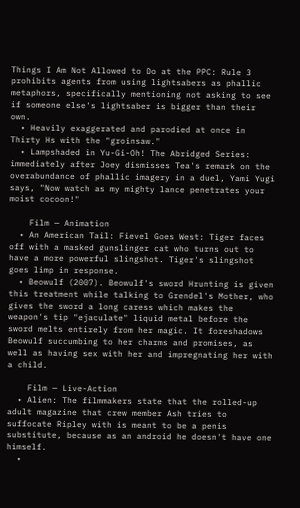Things I Am Not Allowed to Do at the PPC: Rule 3 prohibits agents from using lightsabers as phallic metaphors, specifically mentioning not asking to see if someone else's lightsaber is bigger than their own.
  • Heavily exaggerated and parodied at once in Thirty Hs with the "groinsaw."
  • Lampshaded in Yu-Gi-Oh! The Abridged Series: immediately after Joey dismisses Tea's remark on the overabundance of phallic imagery in a duel, Yami Yugi says, "Now watch as my mighty lance penetrates your moist cocoon!"

    Film — Animation
  • An American Tail: Fievel Goes West: Tiger faces off with a masked gunslinger cat who turns out to have a more powerful slingshot. Tiger's slingshot goes limp in response.
  • Beowulf (2007). Beowulf's sword Hrunting is given this treatment while talking to Grendel's Mother, who gives the sword a long caress which makes the weapon's tip "ejaculate" liquid metal before the sword melts entirely from her magic. It foreshadows Beowulf succumbing to her charms and promises, as well as having sex with her and impregnating her with a child.

    Film — Live-Action
  • Alien: The filmmakers state that the rolled-up adult magazine that crew member Ash tries to suffocate Ripley with is meant to be a penis substitute, because as an android he doesn't have one himself.
  •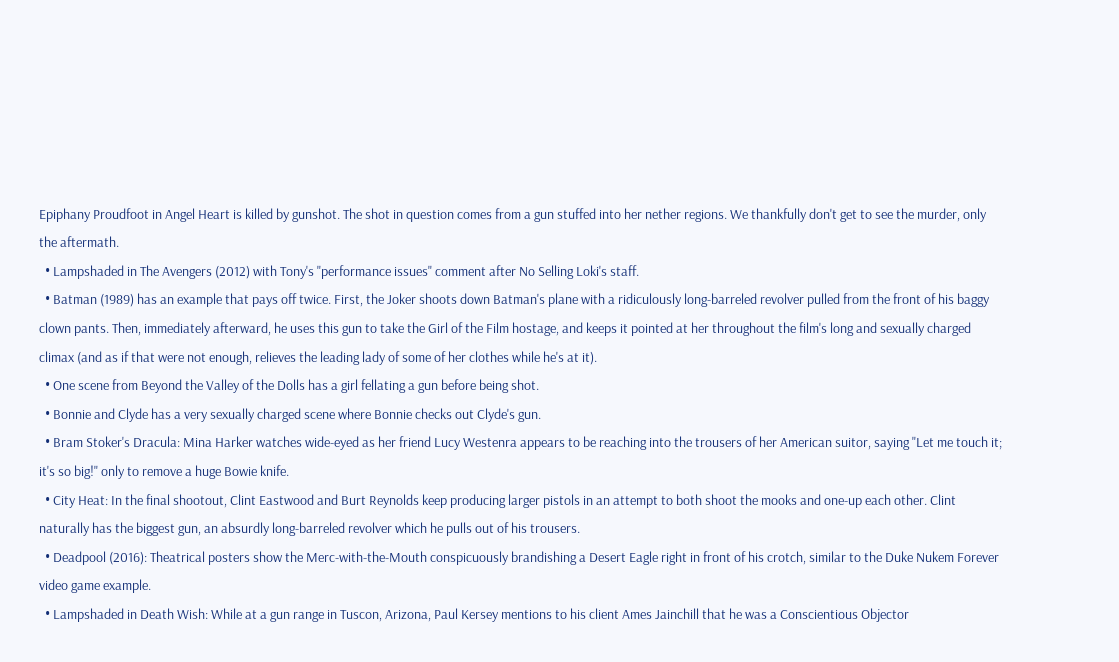Epiphany Proudfoot in Angel Heart is killed by gunshot. The shot in question comes from a gun stuffed into her nether regions. We thankfully don't get to see the murder, only the aftermath.
  • Lampshaded in The Avengers (2012) with Tony's "performance issues" comment after No Selling Loki's staff.
  • Batman (1989) has an example that pays off twice. First, the Joker shoots down Batman's plane with a ridiculously long-barreled revolver pulled from the front of his baggy clown pants. Then, immediately afterward, he uses this gun to take the Girl of the Film hostage, and keeps it pointed at her throughout the film's long and sexually charged climax (and as if that were not enough, relieves the leading lady of some of her clothes while he's at it).
  • One scene from Beyond the Valley of the Dolls has a girl fellating a gun before being shot.
  • Bonnie and Clyde has a very sexually charged scene where Bonnie checks out Clyde's gun.
  • Bram Stoker's Dracula: Mina Harker watches wide-eyed as her friend Lucy Westenra appears to be reaching into the trousers of her American suitor, saying "Let me touch it; it's so big!" only to remove a huge Bowie knife.
  • City Heat: In the final shootout, Clint Eastwood and Burt Reynolds keep producing larger pistols in an attempt to both shoot the mooks and one-up each other. Clint naturally has the biggest gun, an absurdly long-barreled revolver which he pulls out of his trousers.
  • Deadpool (2016): Theatrical posters show the Merc-with-the-Mouth conspicuously brandishing a Desert Eagle right in front of his crotch, similar to the Duke Nukem Forever video game example.
  • Lampshaded in Death Wish: While at a gun range in Tuscon, Arizona, Paul Kersey mentions to his client Ames Jainchill that he was a Conscientious Objector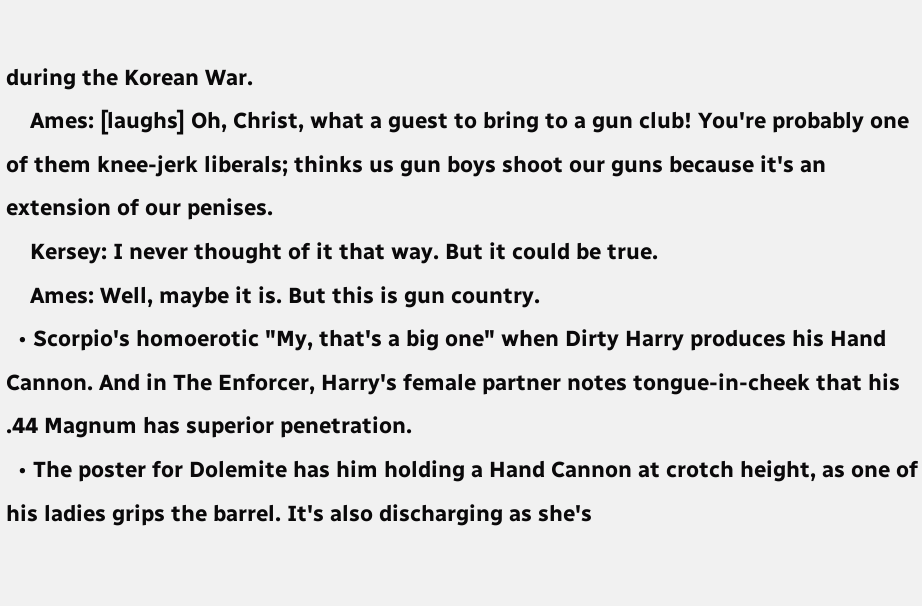during the Korean War.
    Ames: [laughs] Oh, Christ, what a guest to bring to a gun club! You're probably one of them knee-jerk liberals; thinks us gun boys shoot our guns because it's an extension of our penises.
    Kersey: I never thought of it that way. But it could be true.
    Ames: Well, maybe it is. But this is gun country.
  • Scorpio's homoerotic "My, that's a big one" when Dirty Harry produces his Hand Cannon. And in The Enforcer, Harry's female partner notes tongue-in-cheek that his .44 Magnum has superior penetration.
  • The poster for Dolemite has him holding a Hand Cannon at crotch height, as one of his ladies grips the barrel. It's also discharging as she's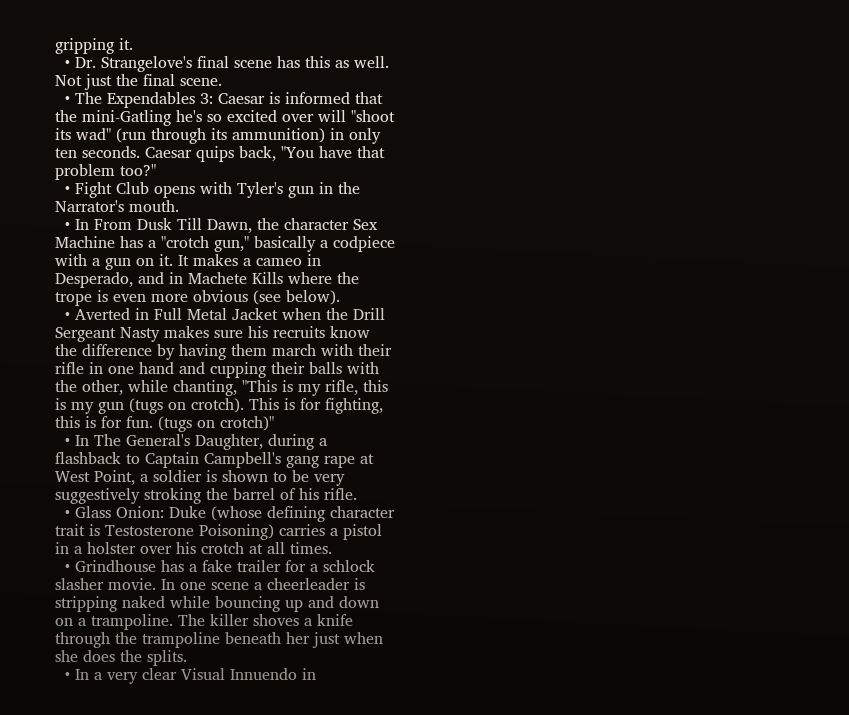gripping it.
  • Dr. Strangelove's final scene has this as well. Not just the final scene.
  • The Expendables 3: Caesar is informed that the mini-Gatling he's so excited over will "shoot its wad" (run through its ammunition) in only ten seconds. Caesar quips back, "You have that problem too?"
  • Fight Club opens with Tyler's gun in the Narrator's mouth.
  • In From Dusk Till Dawn, the character Sex Machine has a "crotch gun," basically a codpiece with a gun on it. It makes a cameo in Desperado, and in Machete Kills where the trope is even more obvious (see below).
  • Averted in Full Metal Jacket when the Drill Sergeant Nasty makes sure his recruits know the difference by having them march with their rifle in one hand and cupping their balls with the other, while chanting, "This is my rifle, this is my gun (tugs on crotch). This is for fighting, this is for fun. (tugs on crotch)"
  • In The General's Daughter, during a flashback to Captain Campbell's gang rape at West Point, a soldier is shown to be very suggestively stroking the barrel of his rifle.
  • Glass Onion: Duke (whose defining character trait is Testosterone Poisoning) carries a pistol in a holster over his crotch at all times.
  • Grindhouse has a fake trailer for a schlock slasher movie. In one scene a cheerleader is stripping naked while bouncing up and down on a trampoline. The killer shoves a knife through the trampoline beneath her just when she does the splits.
  • In a very clear Visual Innuendo in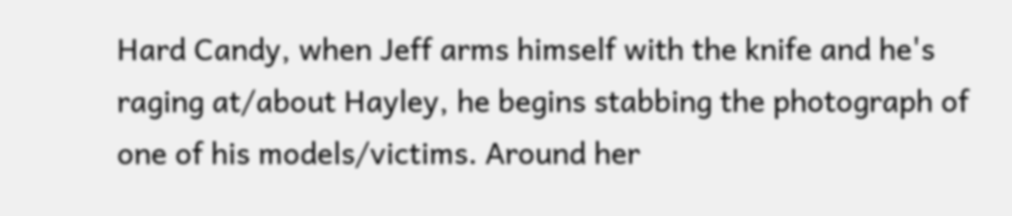Hard Candy, when Jeff arms himself with the knife and he's raging at/about Hayley, he begins stabbing the photograph of one of his models/victims. Around her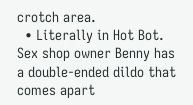crotch area.
  • Literally in Hot Bot. Sex shop owner Benny has a double-ended dildo that comes apart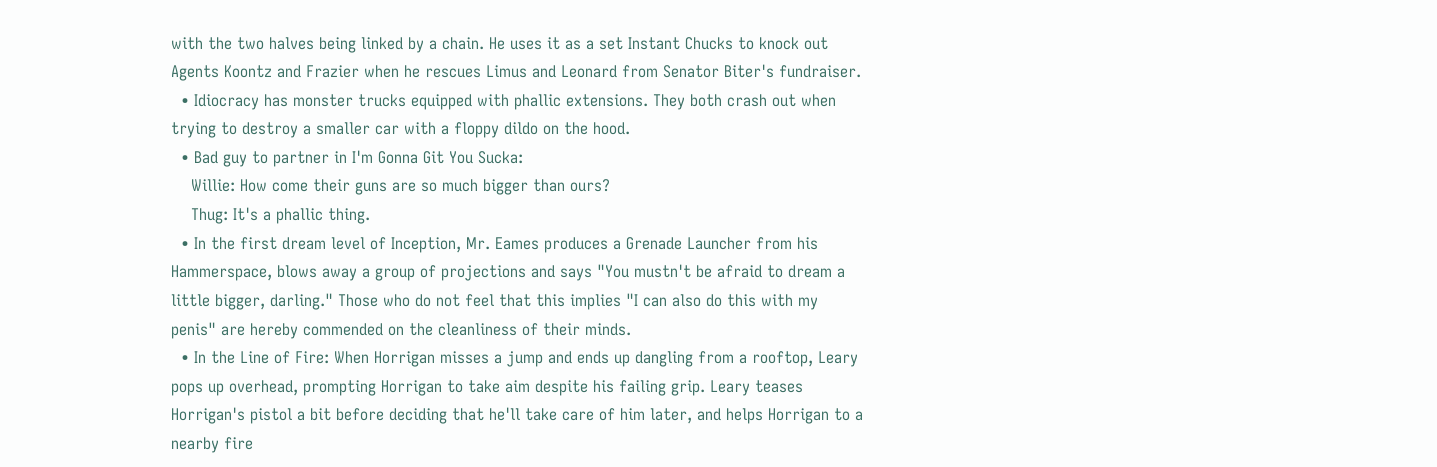with the two halves being linked by a chain. He uses it as a set Instant Chucks to knock out Agents Koontz and Frazier when he rescues Limus and Leonard from Senator Biter's fundraiser.
  • Idiocracy has monster trucks equipped with phallic extensions. They both crash out when trying to destroy a smaller car with a floppy dildo on the hood.
  • Bad guy to partner in I'm Gonna Git You Sucka:
    Willie: How come their guns are so much bigger than ours?
    Thug: It's a phallic thing.
  • In the first dream level of Inception, Mr. Eames produces a Grenade Launcher from his Hammerspace, blows away a group of projections and says "You mustn't be afraid to dream a little bigger, darling." Those who do not feel that this implies "I can also do this with my penis" are hereby commended on the cleanliness of their minds.
  • In the Line of Fire: When Horrigan misses a jump and ends up dangling from a rooftop, Leary pops up overhead, prompting Horrigan to take aim despite his failing grip. Leary teases Horrigan's pistol a bit before deciding that he'll take care of him later, and helps Horrigan to a nearby fire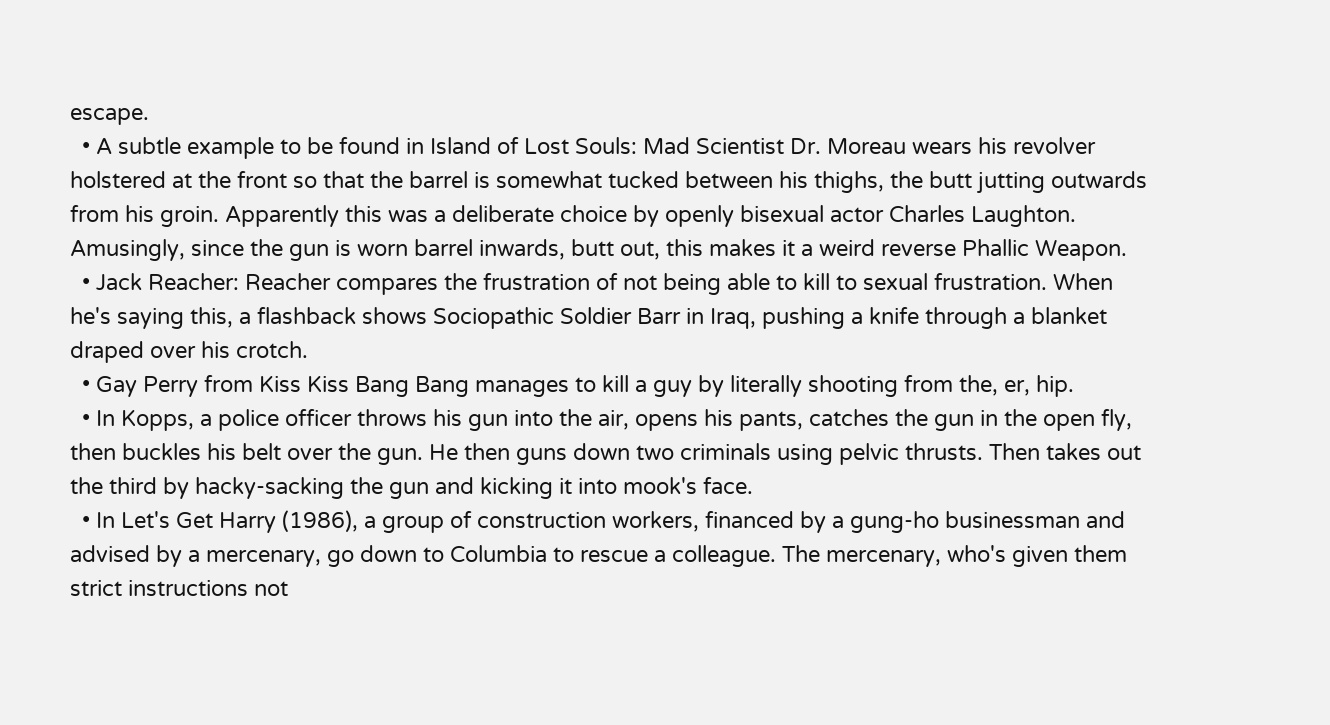escape.
  • A subtle example to be found in Island of Lost Souls: Mad Scientist Dr. Moreau wears his revolver holstered at the front so that the barrel is somewhat tucked between his thighs, the butt jutting outwards from his groin. Apparently this was a deliberate choice by openly bisexual actor Charles Laughton. Amusingly, since the gun is worn barrel inwards, butt out, this makes it a weird reverse Phallic Weapon.
  • Jack Reacher: Reacher compares the frustration of not being able to kill to sexual frustration. When he's saying this, a flashback shows Sociopathic Soldier Barr in Iraq, pushing a knife through a blanket draped over his crotch.
  • Gay Perry from Kiss Kiss Bang Bang manages to kill a guy by literally shooting from the, er, hip.
  • In Kopps, a police officer throws his gun into the air, opens his pants, catches the gun in the open fly, then buckles his belt over the gun. He then guns down two criminals using pelvic thrusts. Then takes out the third by hacky-sacking the gun and kicking it into mook's face.
  • In Let's Get Harry (1986), a group of construction workers, financed by a gung-ho businessman and advised by a mercenary, go down to Columbia to rescue a colleague. The mercenary, who's given them strict instructions not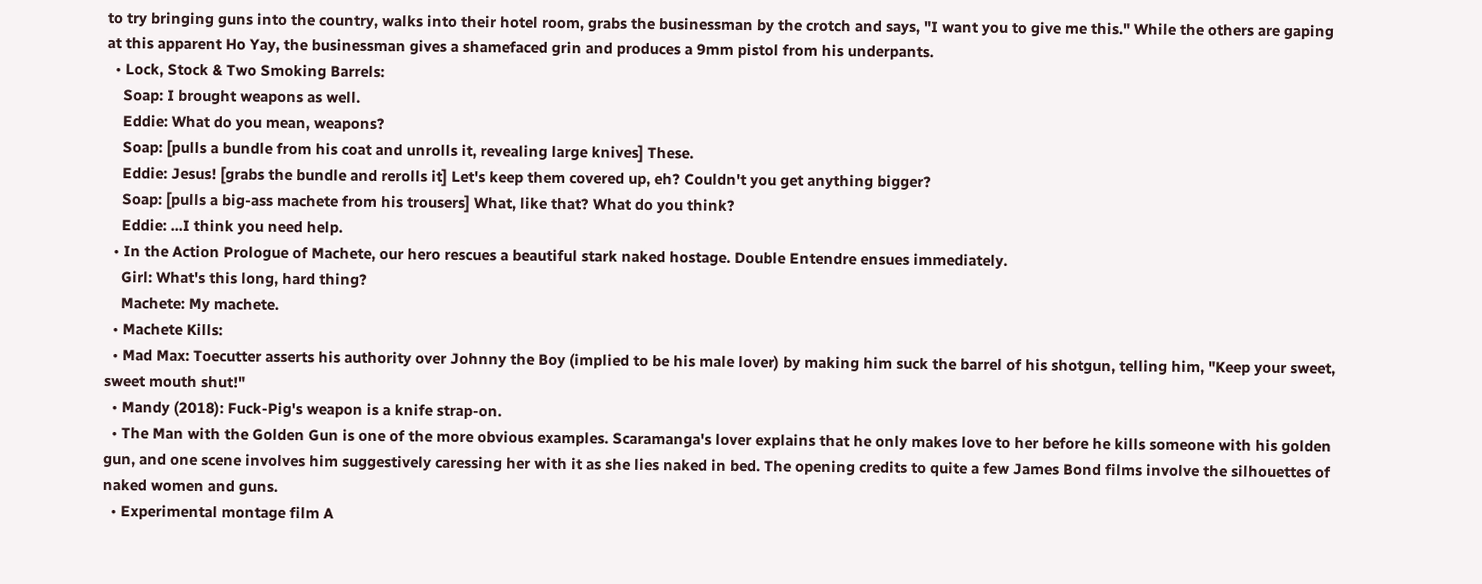to try bringing guns into the country, walks into their hotel room, grabs the businessman by the crotch and says, "I want you to give me this." While the others are gaping at this apparent Ho Yay, the businessman gives a shamefaced grin and produces a 9mm pistol from his underpants.
  • Lock, Stock & Two Smoking Barrels:
    Soap: I brought weapons as well.
    Eddie: What do you mean, weapons?
    Soap: [pulls a bundle from his coat and unrolls it, revealing large knives] These.
    Eddie: Jesus! [grabs the bundle and rerolls it] Let's keep them covered up, eh? Couldn't you get anything bigger?
    Soap: [pulls a big-ass machete from his trousers] What, like that? What do you think?
    Eddie: ...I think you need help.
  • In the Action Prologue of Machete, our hero rescues a beautiful stark naked hostage. Double Entendre ensues immediately.
    Girl: What's this long, hard thing?
    Machete: My machete.
  • Machete Kills:
  • Mad Max: Toecutter asserts his authority over Johnny the Boy (implied to be his male lover) by making him suck the barrel of his shotgun, telling him, "Keep your sweet, sweet mouth shut!"
  • Mandy (2018): Fuck-Pig's weapon is a knife strap-on.
  • The Man with the Golden Gun is one of the more obvious examples. Scaramanga's lover explains that he only makes love to her before he kills someone with his golden gun, and one scene involves him suggestively caressing her with it as she lies naked in bed. The opening credits to quite a few James Bond films involve the silhouettes of naked women and guns.
  • Experimental montage film A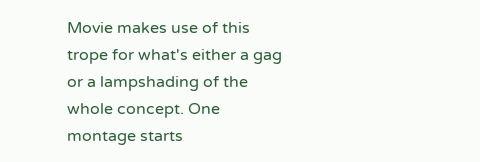Movie makes use of this trope for what's either a gag or a lampshading of the whole concept. One montage starts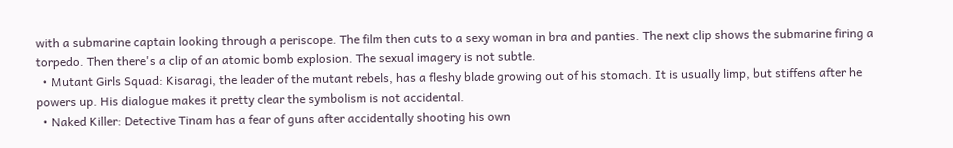with a submarine captain looking through a periscope. The film then cuts to a sexy woman in bra and panties. The next clip shows the submarine firing a torpedo. Then there's a clip of an atomic bomb explosion. The sexual imagery is not subtle.
  • Mutant Girls Squad: Kisaragi, the leader of the mutant rebels, has a fleshy blade growing out of his stomach. It is usually limp, but stiffens after he powers up. His dialogue makes it pretty clear the symbolism is not accidental.
  • Naked Killer: Detective Tinam has a fear of guns after accidentally shooting his own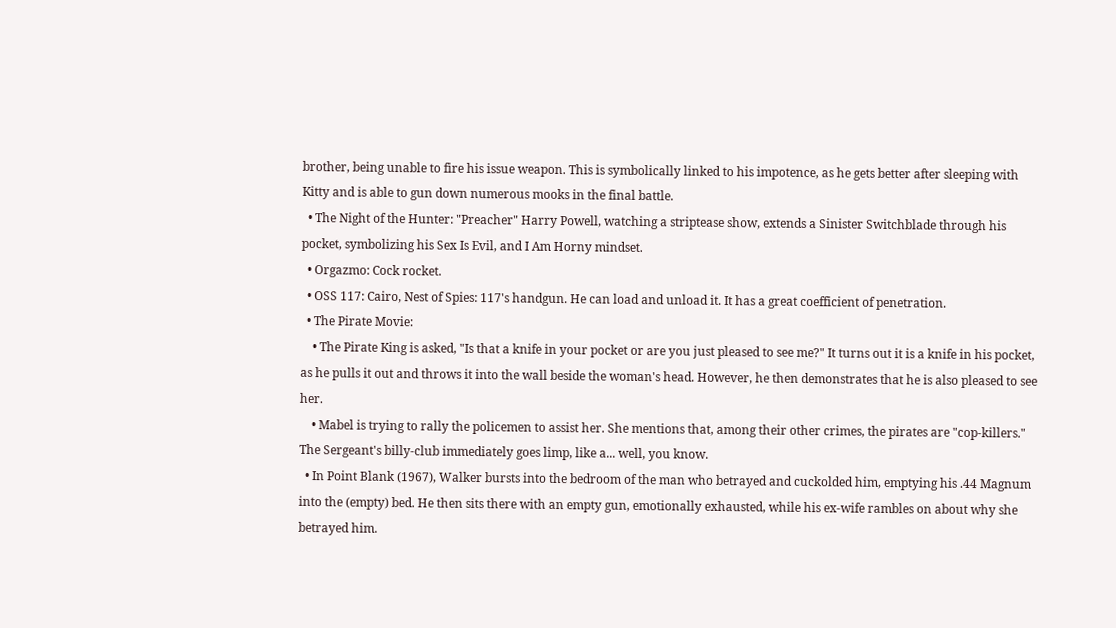brother, being unable to fire his issue weapon. This is symbolically linked to his impotence, as he gets better after sleeping with Kitty and is able to gun down numerous mooks in the final battle.
  • The Night of the Hunter: "Preacher" Harry Powell, watching a striptease show, extends a Sinister Switchblade through his pocket, symbolizing his Sex Is Evil, and I Am Horny mindset.
  • Orgazmo: Cock rocket.
  • OSS 117: Cairo, Nest of Spies: 117's handgun. He can load and unload it. It has a great coefficient of penetration.
  • The Pirate Movie:
    • The Pirate King is asked, "Is that a knife in your pocket or are you just pleased to see me?" It turns out it is a knife in his pocket, as he pulls it out and throws it into the wall beside the woman's head. However, he then demonstrates that he is also pleased to see her.
    • Mabel is trying to rally the policemen to assist her. She mentions that, among their other crimes, the pirates are "cop-killers." The Sergeant's billy-club immediately goes limp, like a... well, you know.
  • In Point Blank (1967), Walker bursts into the bedroom of the man who betrayed and cuckolded him, emptying his .44 Magnum into the (empty) bed. He then sits there with an empty gun, emotionally exhausted, while his ex-wife rambles on about why she betrayed him.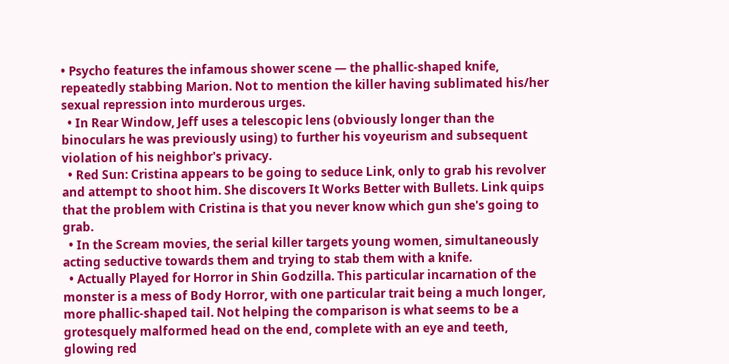• Psycho features the infamous shower scene — the phallic-shaped knife, repeatedly stabbing Marion. Not to mention the killer having sublimated his/her sexual repression into murderous urges.
  • In Rear Window, Jeff uses a telescopic lens (obviously longer than the binoculars he was previously using) to further his voyeurism and subsequent violation of his neighbor's privacy.
  • Red Sun: Cristina appears to be going to seduce Link, only to grab his revolver and attempt to shoot him. She discovers It Works Better with Bullets. Link quips that the problem with Cristina is that you never know which gun she's going to grab.
  • In the Scream movies, the serial killer targets young women, simultaneously acting seductive towards them and trying to stab them with a knife.
  • Actually Played for Horror in Shin Godzilla. This particular incarnation of the monster is a mess of Body Horror, with one particular trait being a much longer, more phallic-shaped tail. Not helping the comparison is what seems to be a grotesquely malformed head on the end, complete with an eye and teeth, glowing red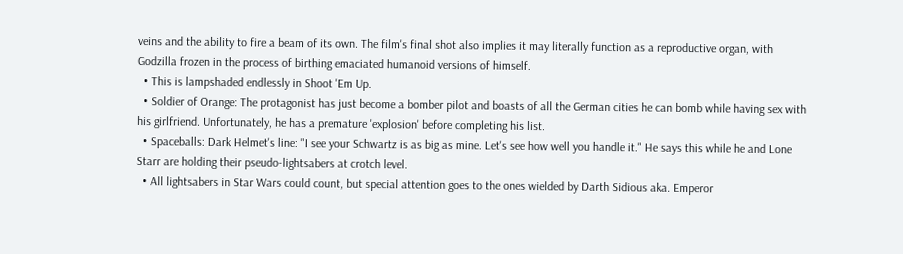veins and the ability to fire a beam of its own. The film's final shot also implies it may literally function as a reproductive organ, with Godzilla frozen in the process of birthing emaciated humanoid versions of himself.
  • This is lampshaded endlessly in Shoot 'Em Up.
  • Soldier of Orange: The protagonist has just become a bomber pilot and boasts of all the German cities he can bomb while having sex with his girlfriend. Unfortunately, he has a premature 'explosion' before completing his list.
  • Spaceballs: Dark Helmet's line: "I see your Schwartz is as big as mine. Let's see how well you handle it." He says this while he and Lone Starr are holding their pseudo-lightsabers at crotch level.
  • All lightsabers in Star Wars could count, but special attention goes to the ones wielded by Darth Sidious aka. Emperor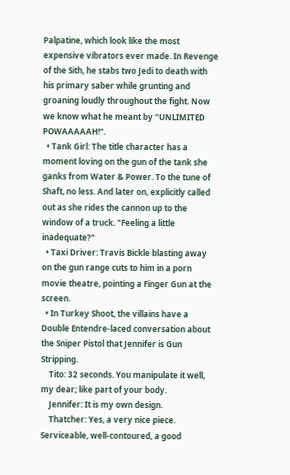Palpatine, which look like the most expensive vibrators ever made. In Revenge of the Sith, he stabs two Jedi to death with his primary saber while grunting and groaning loudly throughout the fight. Now we know what he meant by "UNLIMITED POWAAAAAH!".
  • Tank Girl: The title character has a moment loving on the gun of the tank she ganks from Water & Power. To the tune of Shaft, no less. And later on, explicitly called out as she rides the cannon up to the window of a truck. "Feeling a little inadequate?"
  • Taxi Driver: Travis Bickle blasting away on the gun range cuts to him in a porn movie theatre, pointing a Finger Gun at the screen.
  • In Turkey Shoot, the villains have a Double Entendre-laced conversation about the Sniper Pistol that Jennifer is Gun Stripping.
    Tito: 32 seconds. You manipulate it well, my dear; like part of your body.
    Jennifer: It is my own design.
    Thatcher: Yes, a very nice piece. Serviceable, well-contoured, a good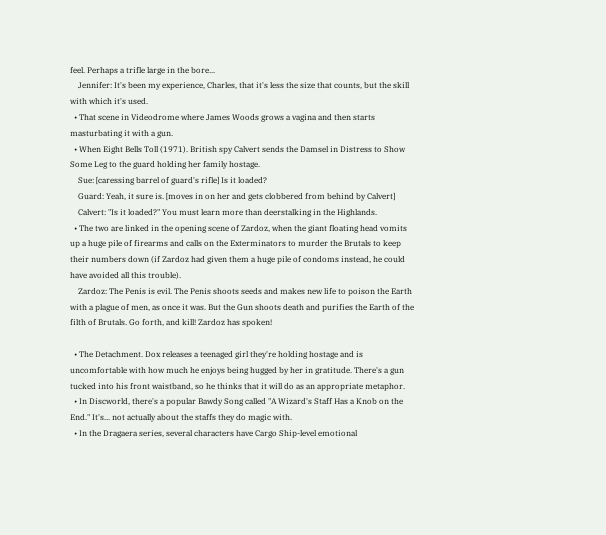feel. Perhaps a trifle large in the bore...
    Jennifer: It's been my experience, Charles, that it's less the size that counts, but the skill with which it's used.
  • That scene in Videodrome where James Woods grows a vagina and then starts masturbating it with a gun.
  • When Eight Bells Toll (1971). British spy Calvert sends the Damsel in Distress to Show Some Leg to the guard holding her family hostage.
    Sue: [caressing barrel of guard's rifle] Is it loaded?
    Guard: Yeah, it sure is. [moves in on her and gets clobbered from behind by Calvert]
    Calvert: "Is it loaded?" You must learn more than deerstalking in the Highlands.
  • The two are linked in the opening scene of Zardoz, when the giant floating head vomits up a huge pile of firearms and calls on the Exterminators to murder the Brutals to keep their numbers down (if Zardoz had given them a huge pile of condoms instead, he could have avoided all this trouble).
    Zardoz: The Penis is evil. The Penis shoots seeds and makes new life to poison the Earth with a plague of men, as once it was. But the Gun shoots death and purifies the Earth of the filth of Brutals. Go forth, and kill! Zardoz has spoken!

  • The Detachment. Dox releases a teenaged girl they're holding hostage and is uncomfortable with how much he enjoys being hugged by her in gratitude. There's a gun tucked into his front waistband, so he thinks that it will do as an appropriate metaphor.
  • In Discworld, there's a popular Bawdy Song called "A Wizard's Staff Has a Knob on the End." It's... not actually about the staffs they do magic with.
  • In the Dragaera series, several characters have Cargo Ship-level emotional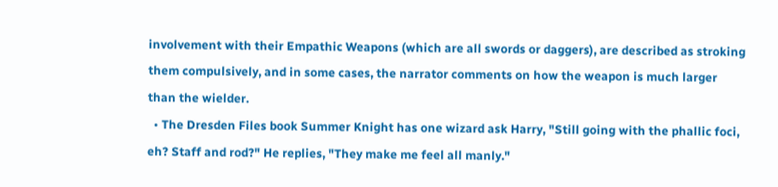involvement with their Empathic Weapons (which are all swords or daggers), are described as stroking them compulsively, and in some cases, the narrator comments on how the weapon is much larger than the wielder.
  • The Dresden Files book Summer Knight has one wizard ask Harry, "Still going with the phallic foci, eh? Staff and rod?" He replies, "They make me feel all manly."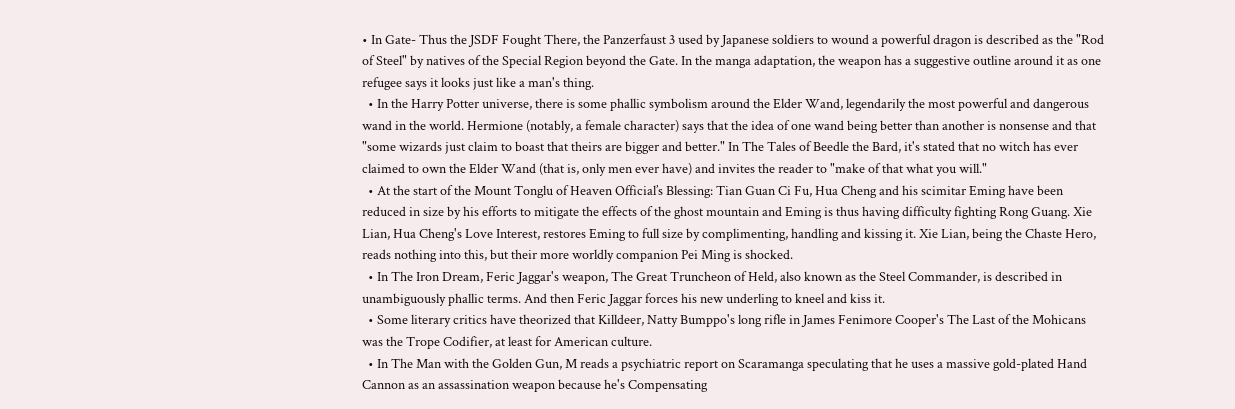• In Gate- Thus the JSDF Fought There, the Panzerfaust 3 used by Japanese soldiers to wound a powerful dragon is described as the "Rod of Steel" by natives of the Special Region beyond the Gate. In the manga adaptation, the weapon has a suggestive outline around it as one refugee says it looks just like a man's thing.
  • In the Harry Potter universe, there is some phallic symbolism around the Elder Wand, legendarily the most powerful and dangerous wand in the world. Hermione (notably, a female character) says that the idea of one wand being better than another is nonsense and that "some wizards just claim to boast that theirs are bigger and better." In The Tales of Beedle the Bard, it's stated that no witch has ever claimed to own the Elder Wand (that is, only men ever have) and invites the reader to "make of that what you will."
  • At the start of the Mount Tonglu of Heaven Official’s Blessing: Tian Guan Ci Fu, Hua Cheng and his scimitar Eming have been reduced in size by his efforts to mitigate the effects of the ghost mountain and Eming is thus having difficulty fighting Rong Guang. Xie Lian, Hua Cheng's Love Interest, restores Eming to full size by complimenting, handling and kissing it. Xie Lian, being the Chaste Hero, reads nothing into this, but their more worldly companion Pei Ming is shocked.
  • In The Iron Dream, Feric Jaggar's weapon, The Great Truncheon of Held, also known as the Steel Commander, is described in unambiguously phallic terms. And then Feric Jaggar forces his new underling to kneel and kiss it.
  • Some literary critics have theorized that Killdeer, Natty Bumppo's long rifle in James Fenimore Cooper's The Last of the Mohicans was the Trope Codifier, at least for American culture.
  • In The Man with the Golden Gun, M reads a psychiatric report on Scaramanga speculating that he uses a massive gold-plated Hand Cannon as an assassination weapon because he's Compensating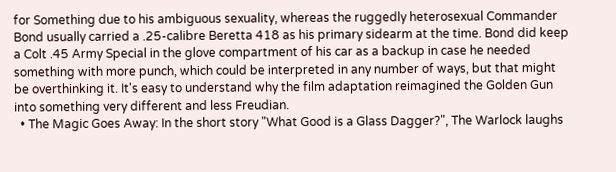for Something due to his ambiguous sexuality, whereas the ruggedly heterosexual Commander Bond usually carried a .25-calibre Beretta 418 as his primary sidearm at the time. Bond did keep a Colt .45 Army Special in the glove compartment of his car as a backup in case he needed something with more punch, which could be interpreted in any number of ways, but that might be overthinking it. It's easy to understand why the film adaptation reimagined the Golden Gun into something very different and less Freudian.
  • The Magic Goes Away: In the short story "What Good is a Glass Dagger?", The Warlock laughs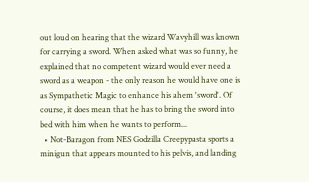out loud on hearing that the wizard Wavyhill was known for carrying a sword. When asked what was so funny, he explained that no competent wizard would ever need a sword as a weapon - the only reason he would have one is as Sympathetic Magic to enhance his ahem 'sword'. Of course, it does mean that he has to bring the sword into bed with him when he wants to perform...
  • Not-Baragon from NES Godzilla Creepypasta sports a minigun that appears mounted to his pelvis, and landing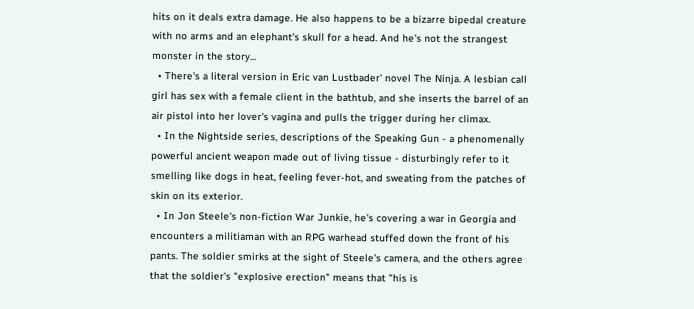hits on it deals extra damage. He also happens to be a bizarre bipedal creature with no arms and an elephant's skull for a head. And he's not the strangest monster in the story...
  • There's a literal version in Eric van Lustbader' novel The Ninja. A lesbian call girl has sex with a female client in the bathtub, and she inserts the barrel of an air pistol into her lover's vagina and pulls the trigger during her climax.
  • In the Nightside series, descriptions of the Speaking Gun - a phenomenally powerful ancient weapon made out of living tissue - disturbingly refer to it smelling like dogs in heat, feeling fever-hot, and sweating from the patches of skin on its exterior.
  • In Jon Steele's non-fiction War Junkie, he's covering a war in Georgia and encounters a militiaman with an RPG warhead stuffed down the front of his pants. The soldier smirks at the sight of Steele's camera, and the others agree that the soldier's "explosive erection" means that "his is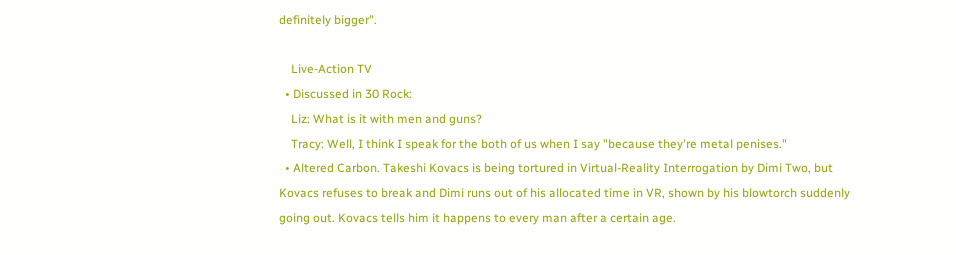definitely bigger".

    Live-Action TV
  • Discussed in 30 Rock:
    Liz: What is it with men and guns?
    Tracy: Well, I think I speak for the both of us when I say "because they're metal penises."
  • Altered Carbon. Takeshi Kovacs is being tortured in Virtual-Reality Interrogation by Dimi Two, but Kovacs refuses to break and Dimi runs out of his allocated time in VR, shown by his blowtorch suddenly going out. Kovacs tells him it happens to every man after a certain age.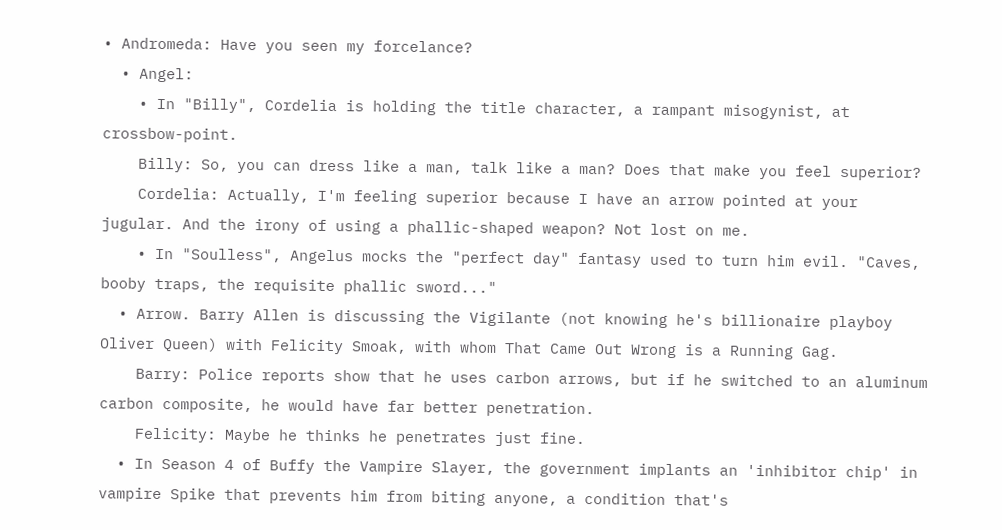• Andromeda: Have you seen my forcelance?
  • Angel:
    • In "Billy", Cordelia is holding the title character, a rampant misogynist, at crossbow-point.
    Billy: So, you can dress like a man, talk like a man? Does that make you feel superior?
    Cordelia: Actually, I'm feeling superior because I have an arrow pointed at your jugular. And the irony of using a phallic-shaped weapon? Not lost on me.
    • In "Soulless", Angelus mocks the "perfect day" fantasy used to turn him evil. "Caves, booby traps, the requisite phallic sword..."
  • Arrow. Barry Allen is discussing the Vigilante (not knowing he's billionaire playboy Oliver Queen) with Felicity Smoak, with whom That Came Out Wrong is a Running Gag.
    Barry: Police reports show that he uses carbon arrows, but if he switched to an aluminum carbon composite, he would have far better penetration.
    Felicity: Maybe he thinks he penetrates just fine.
  • In Season 4 of Buffy the Vampire Slayer, the government implants an 'inhibitor chip' in vampire Spike that prevents him from biting anyone, a condition that's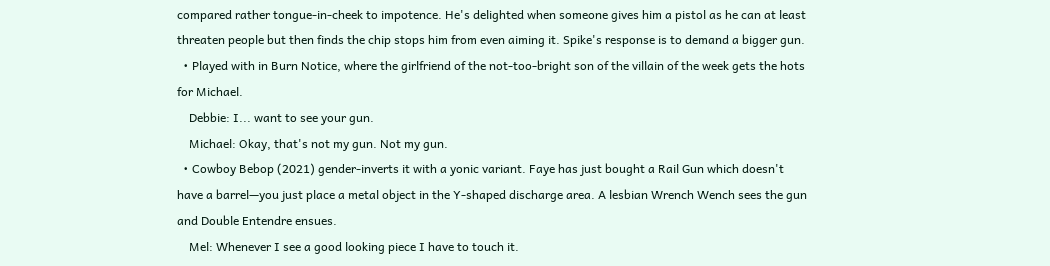compared rather tongue-in-cheek to impotence. He's delighted when someone gives him a pistol as he can at least threaten people but then finds the chip stops him from even aiming it. Spike's response is to demand a bigger gun.
  • Played with in Burn Notice, where the girlfriend of the not-too-bright son of the villain of the week gets the hots for Michael.
    Debbie: I... want to see your gun.
    Michael: Okay, that's not my gun. Not my gun.
  • Cowboy Bebop (2021) gender-inverts it with a yonic variant. Faye has just bought a Rail Gun which doesn't have a barrel—you just place a metal object in the Y-shaped discharge area. A lesbian Wrench Wench sees the gun and Double Entendre ensues.
    Mel: Whenever I see a good looking piece I have to touch it.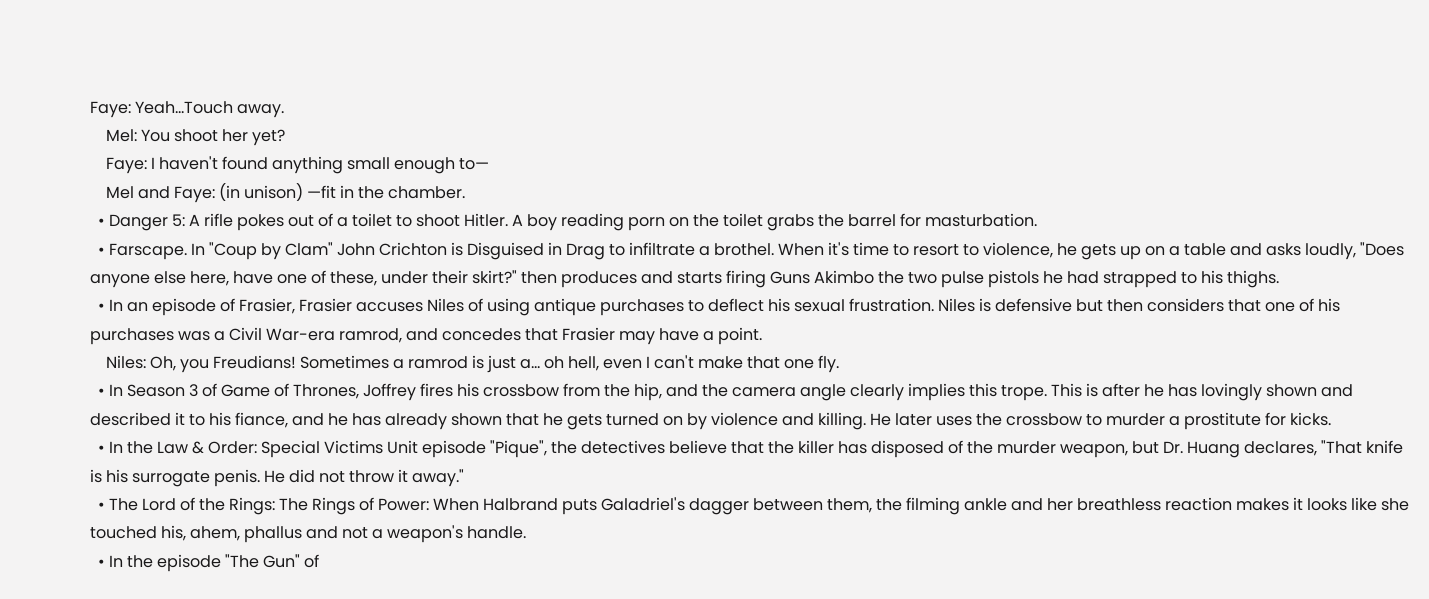Faye: Yeah...Touch away.
    Mel: You shoot her yet?
    Faye: I haven't found anything small enough to—
    Mel and Faye: (in unison) —fit in the chamber.
  • Danger 5: A rifle pokes out of a toilet to shoot Hitler. A boy reading porn on the toilet grabs the barrel for masturbation.
  • Farscape. In "Coup by Clam" John Crichton is Disguised in Drag to infiltrate a brothel. When it's time to resort to violence, he gets up on a table and asks loudly, "Does anyone else here, have one of these, under their skirt?" then produces and starts firing Guns Akimbo the two pulse pistols he had strapped to his thighs.
  • In an episode of Frasier, Frasier accuses Niles of using antique purchases to deflect his sexual frustration. Niles is defensive but then considers that one of his purchases was a Civil War-era ramrod, and concedes that Frasier may have a point.
    Niles: Oh, you Freudians! Sometimes a ramrod is just a... oh hell, even I can't make that one fly.
  • In Season 3 of Game of Thrones, Joffrey fires his crossbow from the hip, and the camera angle clearly implies this trope. This is after he has lovingly shown and described it to his fiance, and he has already shown that he gets turned on by violence and killing. He later uses the crossbow to murder a prostitute for kicks.
  • In the Law & Order: Special Victims Unit episode "Pique", the detectives believe that the killer has disposed of the murder weapon, but Dr. Huang declares, "That knife is his surrogate penis. He did not throw it away."
  • The Lord of the Rings: The Rings of Power: When Halbrand puts Galadriel's dagger between them, the filming ankle and her breathless reaction makes it looks like she touched his, ahem, phallus and not a weapon's handle.
  • In the episode "The Gun" of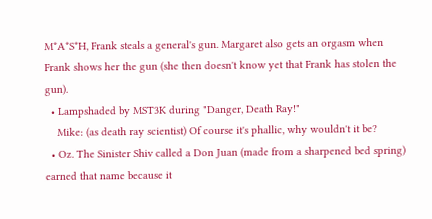M*A*S*H, Frank steals a general's gun. Margaret also gets an orgasm when Frank shows her the gun (she then doesn't know yet that Frank has stolen the gun).
  • Lampshaded by MST3K during "Danger, Death Ray!"
    Mike: (as death ray scientist) Of course it's phallic, why wouldn't it be?
  • Oz. The Sinister Shiv called a Don Juan (made from a sharpened bed spring) earned that name because it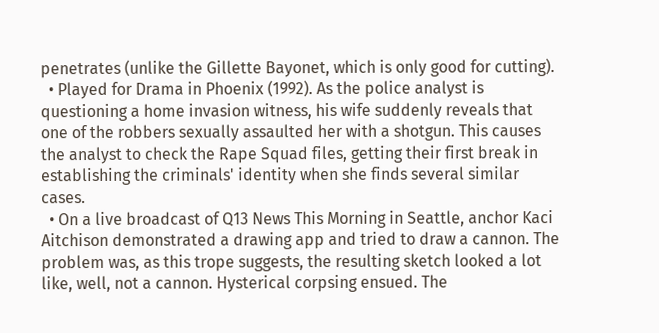penetrates (unlike the Gillette Bayonet, which is only good for cutting).
  • Played for Drama in Phoenix (1992). As the police analyst is questioning a home invasion witness, his wife suddenly reveals that one of the robbers sexually assaulted her with a shotgun. This causes the analyst to check the Rape Squad files, getting their first break in establishing the criminals' identity when she finds several similar cases.
  • On a live broadcast of Q13 News This Morning in Seattle, anchor Kaci Aitchison demonstrated a drawing app and tried to draw a cannon. The problem was, as this trope suggests, the resulting sketch looked a lot like, well, not a cannon. Hysterical corpsing ensued. The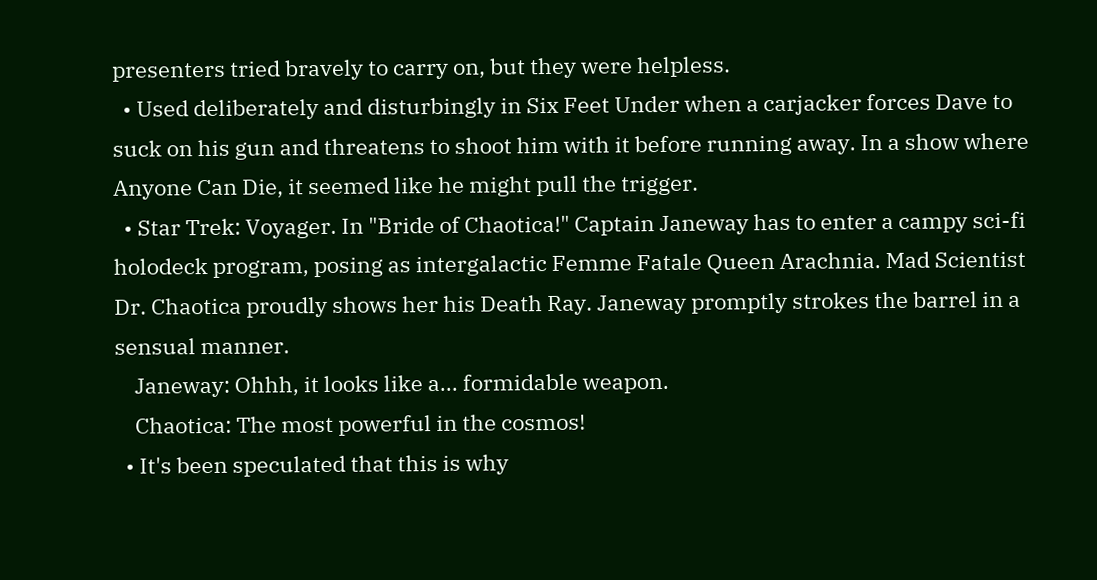presenters tried bravely to carry on, but they were helpless.
  • Used deliberately and disturbingly in Six Feet Under when a carjacker forces Dave to suck on his gun and threatens to shoot him with it before running away. In a show where Anyone Can Die, it seemed like he might pull the trigger.
  • Star Trek: Voyager. In "Bride of Chaotica!" Captain Janeway has to enter a campy sci-fi holodeck program, posing as intergalactic Femme Fatale Queen Arachnia. Mad Scientist Dr. Chaotica proudly shows her his Death Ray. Janeway promptly strokes the barrel in a sensual manner.
    Janeway: Ohhh, it looks like a... formidable weapon.
    Chaotica: The most powerful in the cosmos!
  • It's been speculated that this is why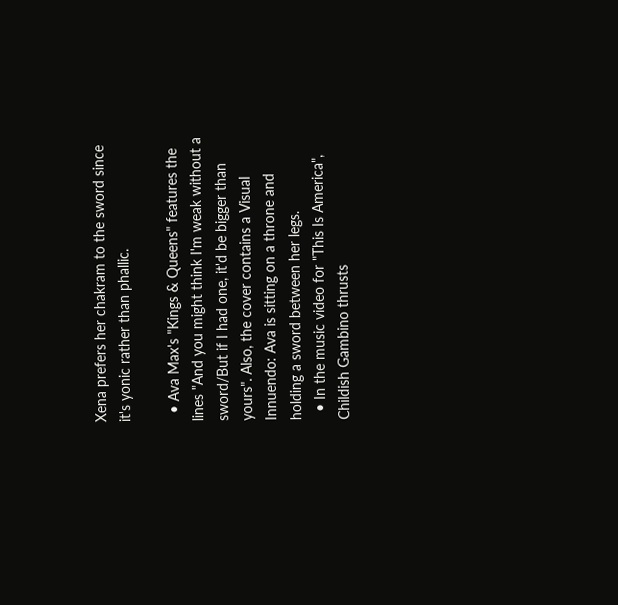Xena prefers her chakram to the sword since it's yonic rather than phallic.

  • Ava Max's "Kings & Queens" features the lines "And you might think I'm weak without a sword/But if I had one, it'd be bigger than yours". Also, the cover contains a Visual Innuendo: Ava is sitting on a throne and holding a sword between her legs.
  • In the music video for "This Is America", Childish Gambino thrusts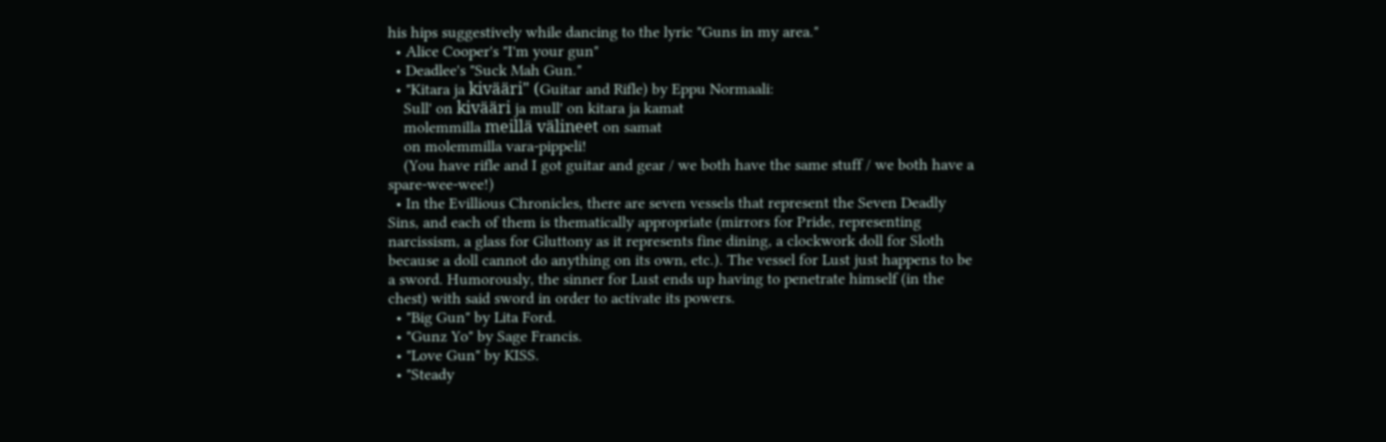his hips suggestively while dancing to the lyric "Guns in my area."
  • Alice Cooper's "I'm your gun"
  • Deadlee's "Suck Mah Gun."
  • "Kitara ja kivääri" (Guitar and Rifle) by Eppu Normaali:
    Sull' on kivääri ja mull' on kitara ja kamat
    molemmilla meillä välineet on samat
    on molemmilla vara-pippeli!
    (You have rifle and I got guitar and gear / we both have the same stuff / we both have a spare-wee-wee!)
  • In the Evillious Chronicles, there are seven vessels that represent the Seven Deadly Sins, and each of them is thematically appropriate (mirrors for Pride, representing narcissism, a glass for Gluttony as it represents fine dining, a clockwork doll for Sloth because a doll cannot do anything on its own, etc.). The vessel for Lust just happens to be a sword. Humorously, the sinner for Lust ends up having to penetrate himself (in the chest) with said sword in order to activate its powers.
  • "Big Gun" by Lita Ford.
  • "Gunz Yo" by Sage Francis.
  • "Love Gun" by KISS.
  • "Steady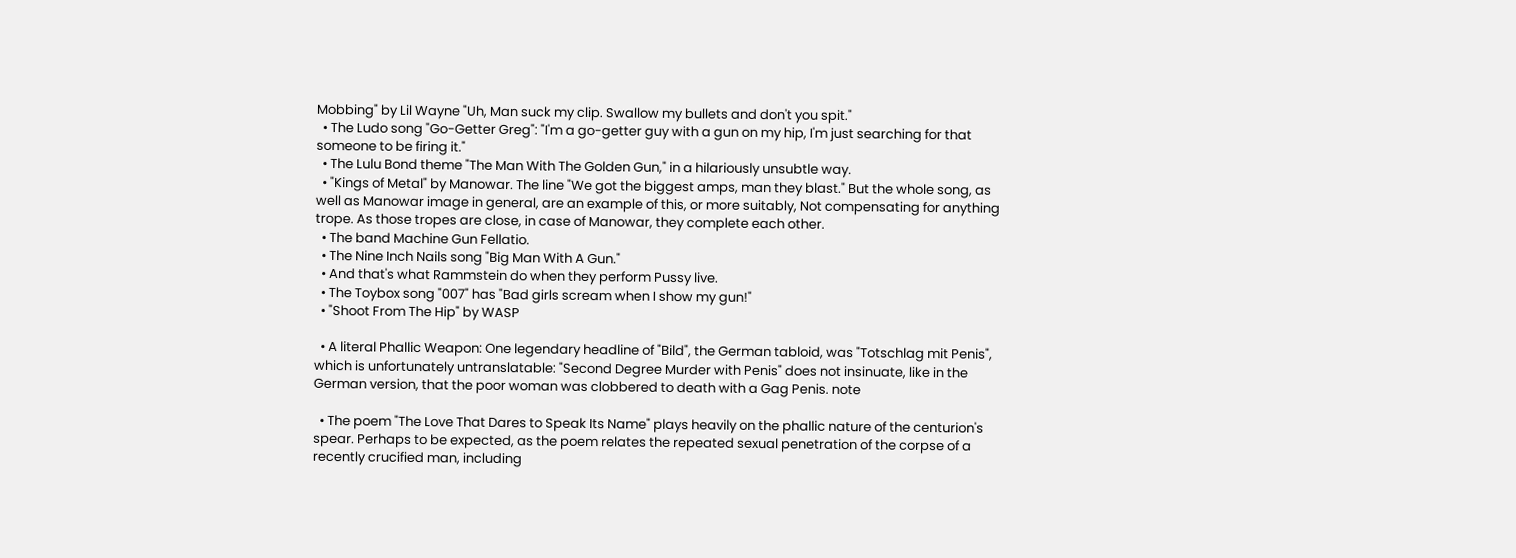Mobbing" by Lil Wayne "Uh, Man suck my clip. Swallow my bullets and don't you spit."
  • The Ludo song "Go-Getter Greg": "I'm a go-getter guy with a gun on my hip, I'm just searching for that someone to be firing it."
  • The Lulu Bond theme "The Man With The Golden Gun," in a hilariously unsubtle way.
  • "Kings of Metal" by Manowar. The line "We got the biggest amps, man they blast." But the whole song, as well as Manowar image in general, are an example of this, or more suitably, Not compensating for anything trope. As those tropes are close, in case of Manowar, they complete each other.
  • The band Machine Gun Fellatio.
  • The Nine Inch Nails song "Big Man With A Gun."
  • And that's what Rammstein do when they perform Pussy live.
  • The Toybox song "007" has "Bad girls scream when I show my gun!"
  • "Shoot From The Hip" by WASP

  • A literal Phallic Weapon: One legendary headline of "Bild", the German tabloid, was "Totschlag mit Penis", which is unfortunately untranslatable: "Second Degree Murder with Penis" does not insinuate, like in the German version, that the poor woman was clobbered to death with a Gag Penis. note

  • The poem "The Love That Dares to Speak Its Name" plays heavily on the phallic nature of the centurion's spear. Perhaps to be expected, as the poem relates the repeated sexual penetration of the corpse of a recently crucified man, including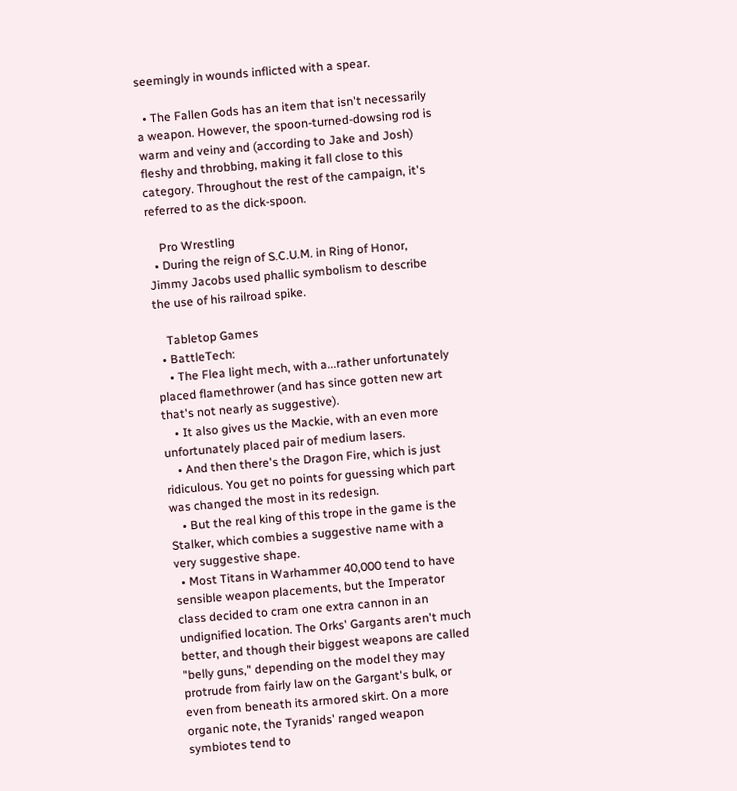seemingly in wounds inflicted with a spear.

  • The Fallen Gods has an item that isn't necessarily a weapon. However, the spoon-turned-dowsing rod is warm and veiny and (according to Jake and Josh) fleshy and throbbing, making it fall close to this category. Throughout the rest of the campaign, it's referred to as the dick-spoon.

    Pro Wrestling
  • During the reign of S.C.U.M. in Ring of Honor, Jimmy Jacobs used phallic symbolism to describe the use of his railroad spike.

    Tabletop Games
  • BattleTech:
    • The Flea light mech, with a...rather unfortunately placed flamethrower (and has since gotten new art that's not nearly as suggestive).
    • It also gives us the Mackie, with an even more unfortunately placed pair of medium lasers.
    • And then there's the Dragon Fire, which is just ridiculous. You get no points for guessing which part was changed the most in its redesign.
    • But the real king of this trope in the game is the Stalker, which combies a suggestive name with a very suggestive shape.
  • Most Titans in Warhammer 40,000 tend to have sensible weapon placements, but the Imperator class decided to cram one extra cannon in an undignified location. The Orks' Gargants aren't much better, and though their biggest weapons are called "belly guns," depending on the model they may protrude from fairly law on the Gargant's bulk, or even from beneath its armored skirt. On a more organic note, the Tyranids' ranged weapon symbiotes tend to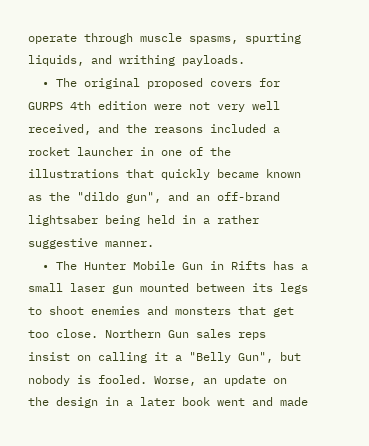operate through muscle spasms, spurting liquids, and writhing payloads.
  • The original proposed covers for GURPS 4th edition were not very well received, and the reasons included a rocket launcher in one of the illustrations that quickly became known as the "dildo gun", and an off-brand lightsaber being held in a rather suggestive manner.
  • The Hunter Mobile Gun in Rifts has a small laser gun mounted between its legs to shoot enemies and monsters that get too close. Northern Gun sales reps insist on calling it a "Belly Gun", but nobody is fooled. Worse, an update on the design in a later book went and made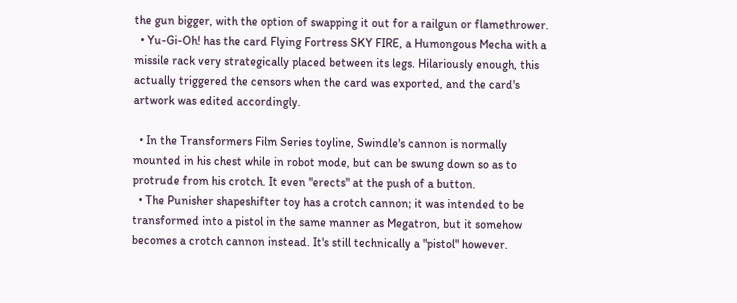the gun bigger, with the option of swapping it out for a railgun or flamethrower.
  • Yu-Gi-Oh! has the card Flying Fortress SKY FIRE, a Humongous Mecha with a missile rack very strategically placed between its legs. Hilariously enough, this actually triggered the censors when the card was exported, and the card's artwork was edited accordingly.

  • In the Transformers Film Series toyline, Swindle's cannon is normally mounted in his chest while in robot mode, but can be swung down so as to protrude from his crotch. It even "erects" at the push of a button.
  • The Punisher shapeshifter toy has a crotch cannon; it was intended to be transformed into a pistol in the same manner as Megatron, but it somehow becomes a crotch cannon instead. It's still technically a "pistol" however.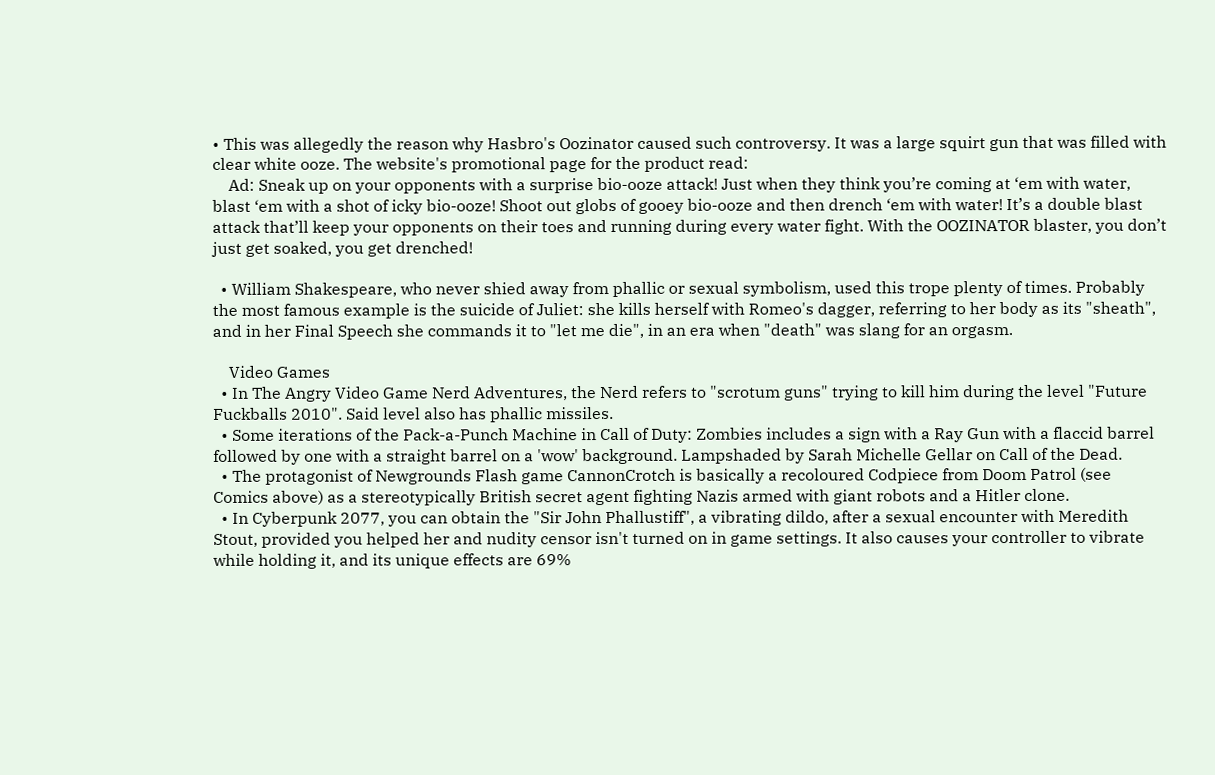• This was allegedly the reason why Hasbro's Oozinator caused such controversy. It was a large squirt gun that was filled with clear white ooze. The website's promotional page for the product read:
    Ad: Sneak up on your opponents with a surprise bio-ooze attack! Just when they think you’re coming at ‘em with water, blast ‘em with a shot of icky bio-ooze! Shoot out globs of gooey bio-ooze and then drench ‘em with water! It’s a double blast attack that’ll keep your opponents on their toes and running during every water fight. With the OOZINATOR blaster, you don’t just get soaked, you get drenched!

  • William Shakespeare, who never shied away from phallic or sexual symbolism, used this trope plenty of times. Probably the most famous example is the suicide of Juliet: she kills herself with Romeo's dagger, referring to her body as its "sheath", and in her Final Speech she commands it to "let me die", in an era when "death" was slang for an orgasm.

    Video Games
  • In The Angry Video Game Nerd Adventures, the Nerd refers to "scrotum guns" trying to kill him during the level "Future Fuckballs 2010". Said level also has phallic missiles.
  • Some iterations of the Pack-a-Punch Machine in Call of Duty: Zombies includes a sign with a Ray Gun with a flaccid barrel followed by one with a straight barrel on a 'wow' background. Lampshaded by Sarah Michelle Gellar on Call of the Dead.
  • The protagonist of Newgrounds Flash game CannonCrotch is basically a recoloured Codpiece from Doom Patrol (see Comics above) as a stereotypically British secret agent fighting Nazis armed with giant robots and a Hitler clone.
  • In Cyberpunk 2077, you can obtain the "Sir John Phallustiff", a vibrating dildo, after a sexual encounter with Meredith Stout, provided you helped her and nudity censor isn't turned on in game settings. It also causes your controller to vibrate while holding it, and its unique effects are 69%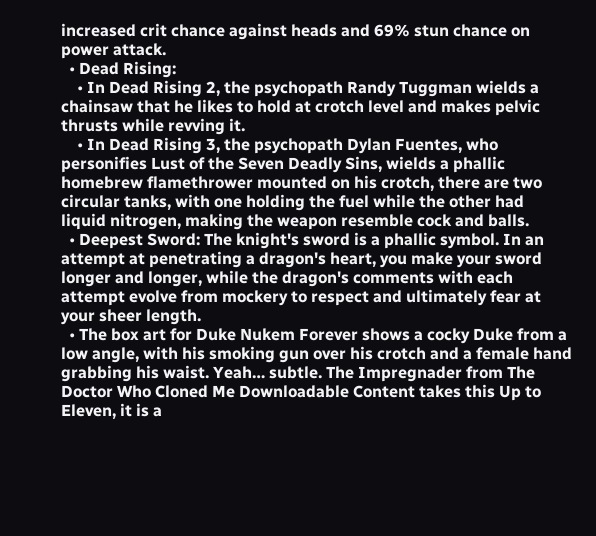increased crit chance against heads and 69% stun chance on power attack.
  • Dead Rising:
    • In Dead Rising 2, the psychopath Randy Tuggman wields a chainsaw that he likes to hold at crotch level and makes pelvic thrusts while revving it.
    • In Dead Rising 3, the psychopath Dylan Fuentes, who personifies Lust of the Seven Deadly Sins, wields a phallic homebrew flamethrower mounted on his crotch, there are two circular tanks, with one holding the fuel while the other had liquid nitrogen, making the weapon resemble cock and balls.
  • Deepest Sword: The knight's sword is a phallic symbol. In an attempt at penetrating a dragon's heart, you make your sword longer and longer, while the dragon's comments with each attempt evolve from mockery to respect and ultimately fear at your sheer length.
  • The box art for Duke Nukem Forever shows a cocky Duke from a low angle, with his smoking gun over his crotch and a female hand grabbing his waist. Yeah… subtle. The Impregnader from The Doctor Who Cloned Me Downloadable Content takes this Up to Eleven, it is a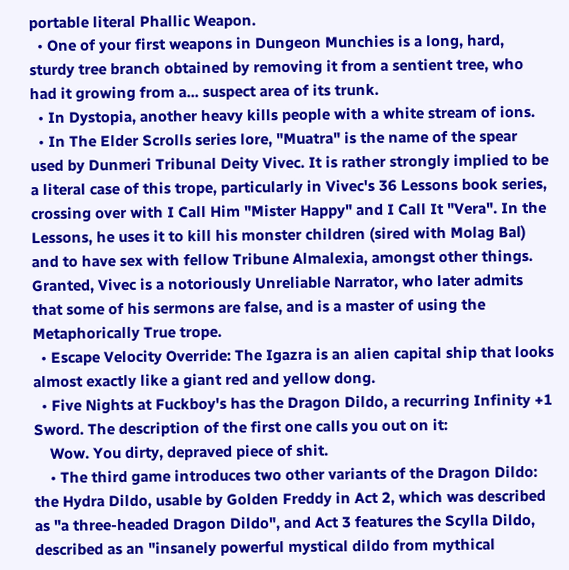portable literal Phallic Weapon.
  • One of your first weapons in Dungeon Munchies is a long, hard, sturdy tree branch obtained by removing it from a sentient tree, who had it growing from a... suspect area of its trunk.
  • In Dystopia, another heavy kills people with a white stream of ions.
  • In The Elder Scrolls series lore, "Muatra" is the name of the spear used by Dunmeri Tribunal Deity Vivec. It is rather strongly implied to be a literal case of this trope, particularly in Vivec's 36 Lessons book series, crossing over with I Call Him "Mister Happy" and I Call It "Vera". In the Lessons, he uses it to kill his monster children (sired with Molag Bal) and to have sex with fellow Tribune Almalexia, amongst other things. Granted, Vivec is a notoriously Unreliable Narrator, who later admits that some of his sermons are false, and is a master of using the Metaphorically True trope.
  • Escape Velocity Override: The Igazra is an alien capital ship that looks almost exactly like a giant red and yellow dong.
  • Five Nights at Fuckboy's has the Dragon Dildo, a recurring Infinity +1 Sword. The description of the first one calls you out on it:
    Wow. You dirty, depraved piece of shit.
    • The third game introduces two other variants of the Dragon Dildo: the Hydra Dildo, usable by Golden Freddy in Act 2, which was described as "a three-headed Dragon Dildo", and Act 3 features the Scylla Dildo, described as an "insanely powerful mystical dildo from mythical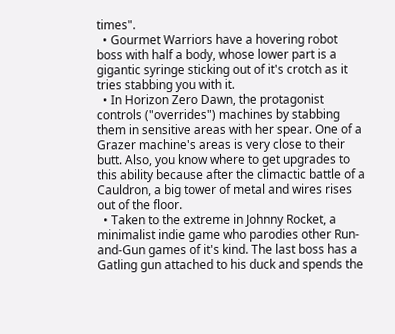times".
  • Gourmet Warriors have a hovering robot boss with half a body, whose lower part is a gigantic syringe sticking out of it's crotch as it tries stabbing you with it.
  • In Horizon Zero Dawn, the protagonist controls ("overrides") machines by stabbing them in sensitive areas with her spear. One of a Grazer machine's areas is very close to their butt. Also, you know where to get upgrades to this ability because after the climactic battle of a Cauldron, a big tower of metal and wires rises out of the floor.
  • Taken to the extreme in Johnny Rocket, a minimalist indie game who parodies other Run-and-Gun games of it's kind. The last boss has a Gatling gun attached to his duck and spends the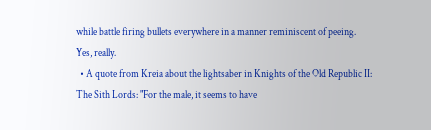while battle firing bullets everywhere in a manner reminiscent of peeing. Yes, really.
  • A quote from Kreia about the lightsaber in Knights of the Old Republic II: The Sith Lords: "For the male, it seems to have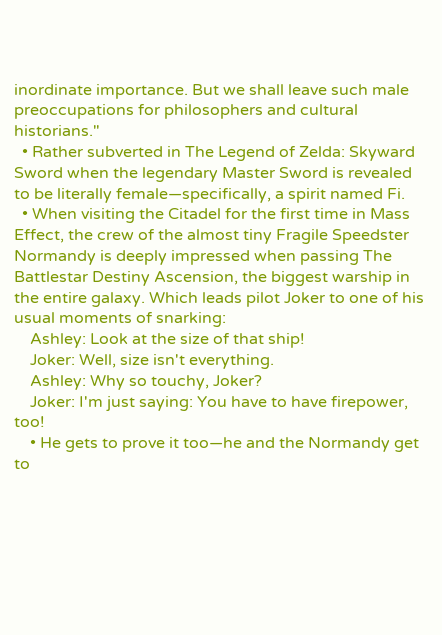inordinate importance. But we shall leave such male preoccupations for philosophers and cultural historians."
  • Rather subverted in The Legend of Zelda: Skyward Sword when the legendary Master Sword is revealed to be literally female—specifically, a spirit named Fi.
  • When visiting the Citadel for the first time in Mass Effect, the crew of the almost tiny Fragile Speedster Normandy is deeply impressed when passing The Battlestar Destiny Ascension, the biggest warship in the entire galaxy. Which leads pilot Joker to one of his usual moments of snarking:
    Ashley: Look at the size of that ship!
    Joker: Well, size isn't everything.
    Ashley: Why so touchy, Joker?
    Joker: I'm just saying: You have to have firepower, too!
    • He gets to prove it too—he and the Normandy get to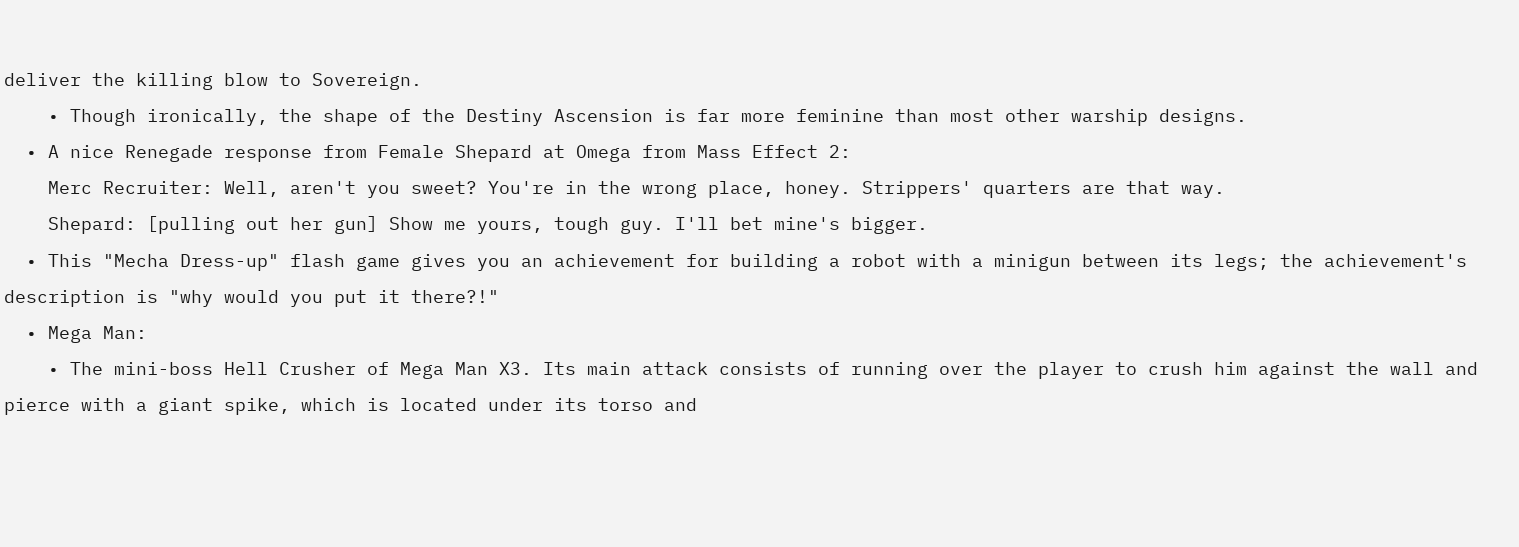deliver the killing blow to Sovereign.
    • Though ironically, the shape of the Destiny Ascension is far more feminine than most other warship designs.
  • A nice Renegade response from Female Shepard at Omega from Mass Effect 2:
    Merc Recruiter: Well, aren't you sweet? You're in the wrong place, honey. Strippers' quarters are that way.
    Shepard: [pulling out her gun] Show me yours, tough guy. I'll bet mine's bigger.
  • This "Mecha Dress-up" flash game gives you an achievement for building a robot with a minigun between its legs; the achievement's description is "why would you put it there?!"
  • Mega Man:
    • The mini-boss Hell Crusher of Mega Man X3. Its main attack consists of running over the player to crush him against the wall and pierce with a giant spike, which is located under its torso and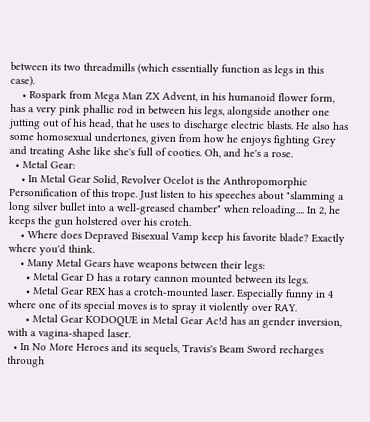between its two threadmills (which essentially function as legs in this case).
    • Rospark from Mega Man ZX Advent, in his humanoid flower form, has a very pink phallic rod in between his legs, alongside another one jutting out of his head, that he uses to discharge electric blasts. He also has some homosexual undertones, given from how he enjoys fighting Grey and treating Ashe like she's full of cooties. Oh, and he's a rose.
  • Metal Gear:
    • In Metal Gear Solid, Revolver Ocelot is the Anthropomorphic Personification of this trope. Just listen to his speeches about "slamming a long silver bullet into a well-greased chamber" when reloading.... In 2, he keeps the gun holstered over his crotch.
    • Where does Depraved Bisexual Vamp keep his favorite blade? Exactly where you'd think.
    • Many Metal Gears have weapons between their legs:
      • Metal Gear D has a rotary cannon mounted between its legs.
      • Metal Gear REX has a crotch-mounted laser. Especially funny in 4 where one of its special moves is to spray it violently over RAY.
      • Metal Gear KODOQUE in Metal Gear Ac!d has an gender inversion, with a vagina-shaped laser.
  • In No More Heroes and its sequels, Travis's Beam Sword recharges through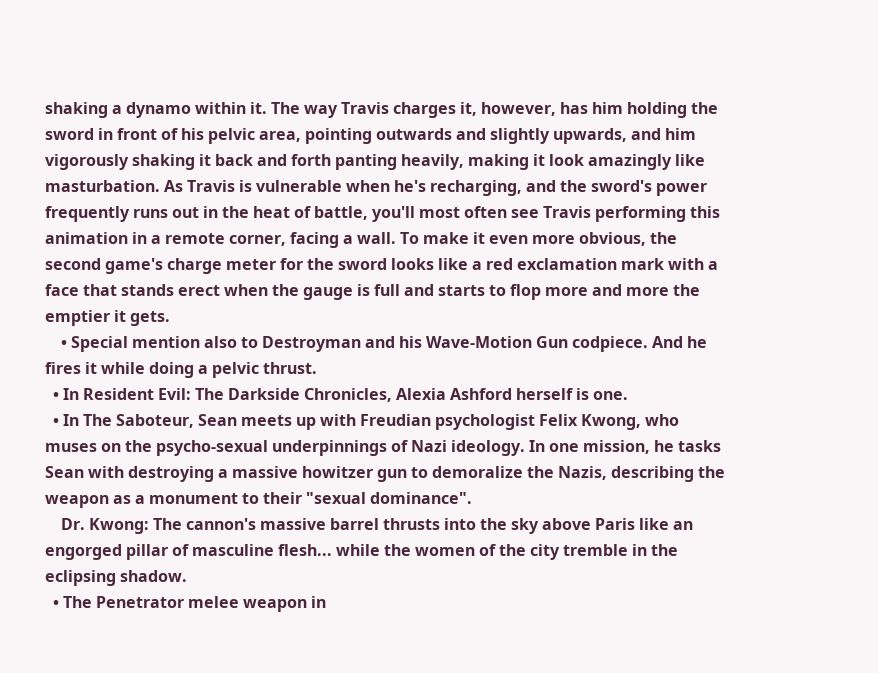shaking a dynamo within it. The way Travis charges it, however, has him holding the sword in front of his pelvic area, pointing outwards and slightly upwards, and him vigorously shaking it back and forth panting heavily, making it look amazingly like masturbation. As Travis is vulnerable when he's recharging, and the sword's power frequently runs out in the heat of battle, you'll most often see Travis performing this animation in a remote corner, facing a wall. To make it even more obvious, the second game's charge meter for the sword looks like a red exclamation mark with a face that stands erect when the gauge is full and starts to flop more and more the emptier it gets.
    • Special mention also to Destroyman and his Wave-Motion Gun codpiece. And he fires it while doing a pelvic thrust.
  • In Resident Evil: The Darkside Chronicles, Alexia Ashford herself is one.
  • In The Saboteur, Sean meets up with Freudian psychologist Felix Kwong, who muses on the psycho-sexual underpinnings of Nazi ideology. In one mission, he tasks Sean with destroying a massive howitzer gun to demoralize the Nazis, describing the weapon as a monument to their "sexual dominance".
    Dr. Kwong: The cannon's massive barrel thrusts into the sky above Paris like an engorged pillar of masculine flesh... while the women of the city tremble in the eclipsing shadow.
  • The Penetrator melee weapon in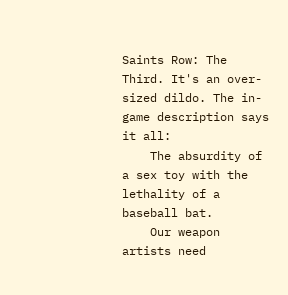Saints Row: The Third. It's an over-sized dildo. The in-game description says it all:
    The absurdity of a sex toy with the lethality of a baseball bat.
    Our weapon artists need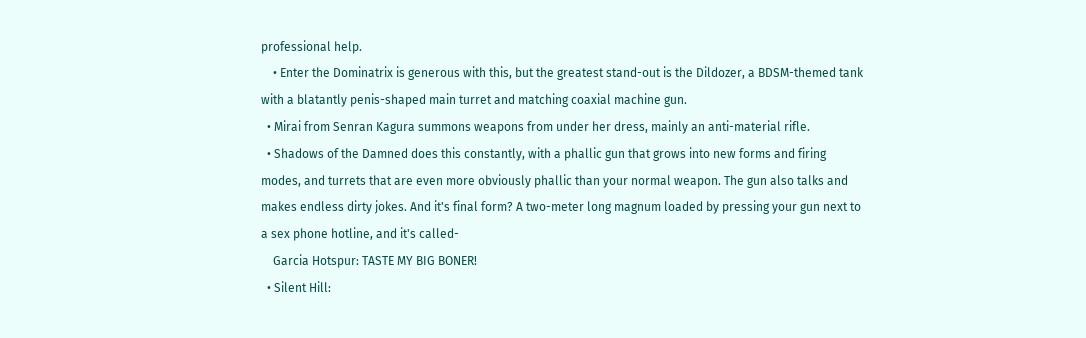professional help.
    • Enter the Dominatrix is generous with this, but the greatest stand-out is the Dildozer, a BDSM-themed tank with a blatantly penis-shaped main turret and matching coaxial machine gun.
  • Mirai from Senran Kagura summons weapons from under her dress, mainly an anti-material rifle.
  • Shadows of the Damned does this constantly, with a phallic gun that grows into new forms and firing modes, and turrets that are even more obviously phallic than your normal weapon. The gun also talks and makes endless dirty jokes. And it's final form? A two-meter long magnum loaded by pressing your gun next to a sex phone hotline, and it's called-
    Garcia Hotspur: TASTE MY BIG BONER!
  • Silent Hill: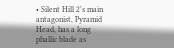• Silent Hill 2's main antagonist, Pyramid Head, has a long phallic blade as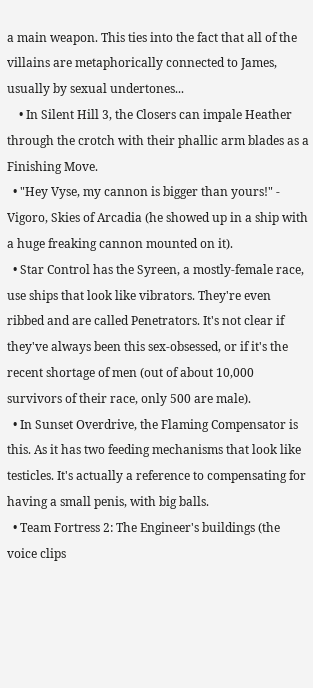a main weapon. This ties into the fact that all of the villains are metaphorically connected to James, usually by sexual undertones...
    • In Silent Hill 3, the Closers can impale Heather through the crotch with their phallic arm blades as a Finishing Move.
  • "Hey Vyse, my cannon is bigger than yours!" - Vigoro, Skies of Arcadia (he showed up in a ship with a huge freaking cannon mounted on it).
  • Star Control has the Syreen, a mostly-female race, use ships that look like vibrators. They're even ribbed and are called Penetrators. It's not clear if they've always been this sex-obsessed, or if it's the recent shortage of men (out of about 10,000 survivors of their race, only 500 are male).
  • In Sunset Overdrive, the Flaming Compensator is this. As it has two feeding mechanisms that look like testicles. It's actually a reference to compensating for having a small penis, with big balls.
  • Team Fortress 2: The Engineer's buildings (the voice clips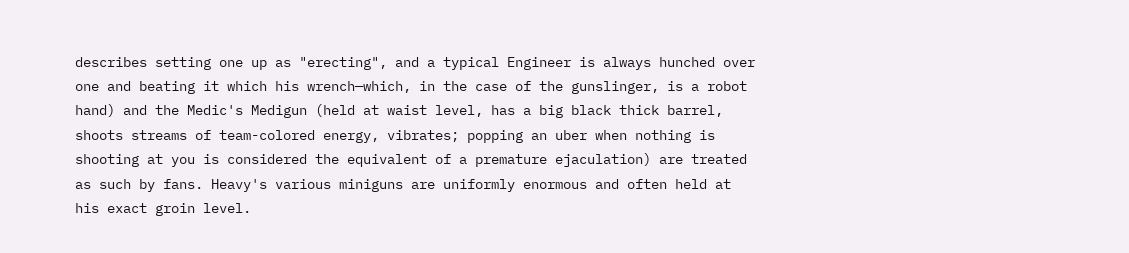describes setting one up as "erecting", and a typical Engineer is always hunched over one and beating it which his wrench—which, in the case of the gunslinger, is a robot hand) and the Medic's Medigun (held at waist level, has a big black thick barrel, shoots streams of team-colored energy, vibrates; popping an uber when nothing is shooting at you is considered the equivalent of a premature ejaculation) are treated as such by fans. Heavy's various miniguns are uniformly enormous and often held at his exact groin level.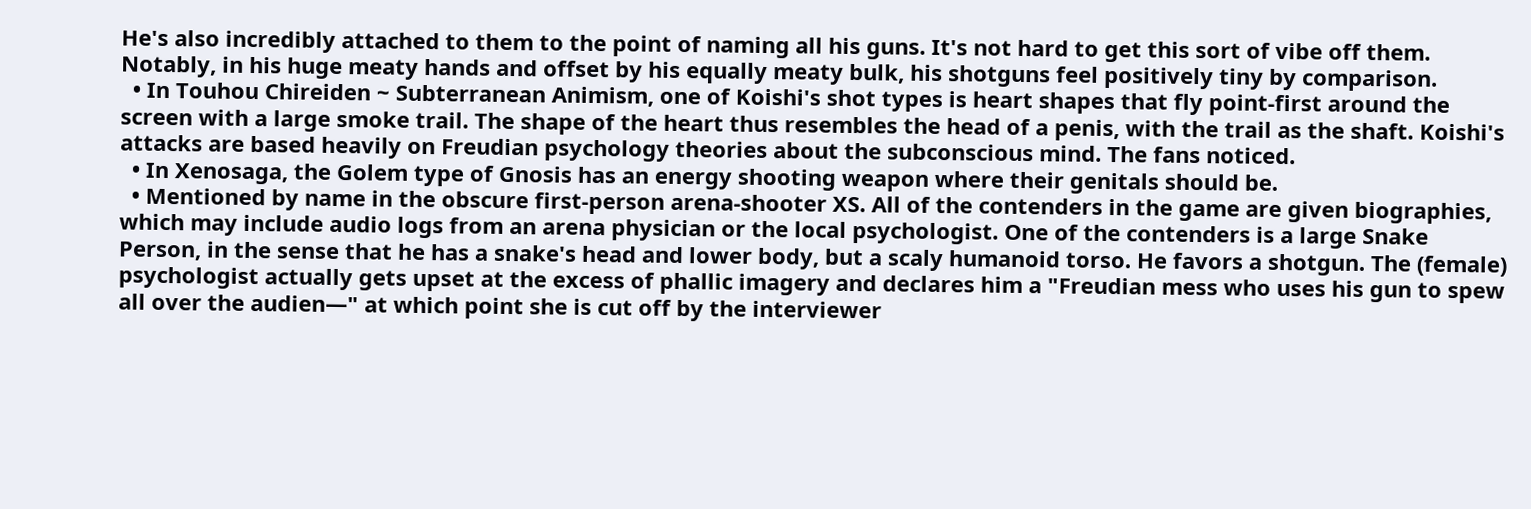He's also incredibly attached to them to the point of naming all his guns. It's not hard to get this sort of vibe off them. Notably, in his huge meaty hands and offset by his equally meaty bulk, his shotguns feel positively tiny by comparison.
  • In Touhou Chireiden ~ Subterranean Animism, one of Koishi's shot types is heart shapes that fly point-first around the screen with a large smoke trail. The shape of the heart thus resembles the head of a penis, with the trail as the shaft. Koishi's attacks are based heavily on Freudian psychology theories about the subconscious mind. The fans noticed.
  • In Xenosaga, the Golem type of Gnosis has an energy shooting weapon where their genitals should be.
  • Mentioned by name in the obscure first-person arena-shooter XS. All of the contenders in the game are given biographies, which may include audio logs from an arena physician or the local psychologist. One of the contenders is a large Snake Person, in the sense that he has a snake's head and lower body, but a scaly humanoid torso. He favors a shotgun. The (female) psychologist actually gets upset at the excess of phallic imagery and declares him a "Freudian mess who uses his gun to spew all over the audien—" at which point she is cut off by the interviewer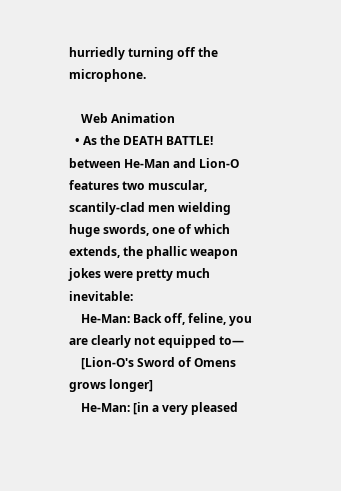hurriedly turning off the microphone.

    Web Animation
  • As the DEATH BATTLE! between He-Man and Lion-O features two muscular, scantily-clad men wielding huge swords, one of which extends, the phallic weapon jokes were pretty much inevitable:
    He-Man: Back off, feline, you are clearly not equipped to—
    [Lion-O's Sword of Omens grows longer]
    He-Man: [in a very pleased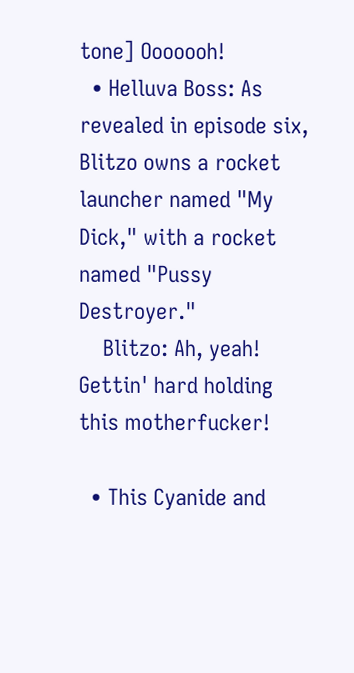tone] Ooooooh!
  • Helluva Boss: As revealed in episode six, Blitzo owns a rocket launcher named "My Dick," with a rocket named "Pussy Destroyer."
    Blitzo: Ah, yeah! Gettin' hard holding this motherfucker!

  • This Cyanide and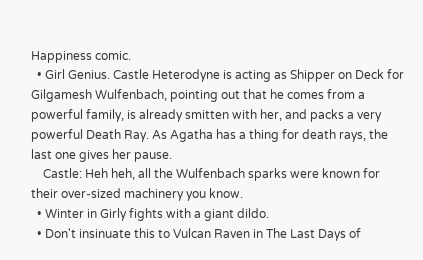Happiness comic.
  • Girl Genius. Castle Heterodyne is acting as Shipper on Deck for Gilgamesh Wulfenbach, pointing out that he comes from a powerful family, is already smitten with her, and packs a very powerful Death Ray. As Agatha has a thing for death rays, the last one gives her pause.
    Castle: Heh heh, all the Wulfenbach sparks were known for their over-sized machinery you know.
  • Winter in Girly fights with a giant dildo.
  • Don't insinuate this to Vulcan Raven in The Last Days of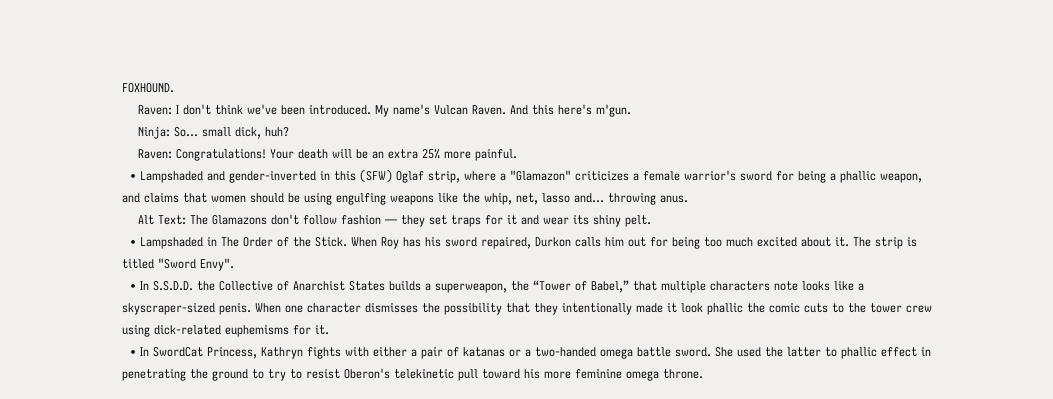FOXHOUND.
    Raven: I don't think we've been introduced. My name's Vulcan Raven. And this here's m'gun.
    Ninja: So... small dick, huh?
    Raven: Congratulations! Your death will be an extra 25% more painful.
  • Lampshaded and gender-inverted in this (SFW) Oglaf strip, where a "Glamazon" criticizes a female warrior's sword for being a phallic weapon, and claims that women should be using engulfing weapons like the whip, net, lasso and... throwing anus.
    Alt Text: The Glamazons don't follow fashion — they set traps for it and wear its shiny pelt.
  • Lampshaded in The Order of the Stick. When Roy has his sword repaired, Durkon calls him out for being too much excited about it. The strip is titled "Sword Envy".
  • In S.S.D.D. the Collective of Anarchist States builds a superweapon, the “Tower of Babel,” that multiple characters note looks like a skyscraper-sized penis. When one character dismisses the possibility that they intentionally made it look phallic the comic cuts to the tower crew using dick-related euphemisms for it.
  • In SwordCat Princess, Kathryn fights with either a pair of katanas or a two-handed omega battle sword. She used the latter to phallic effect in penetrating the ground to try to resist Oberon's telekinetic pull toward his more feminine omega throne.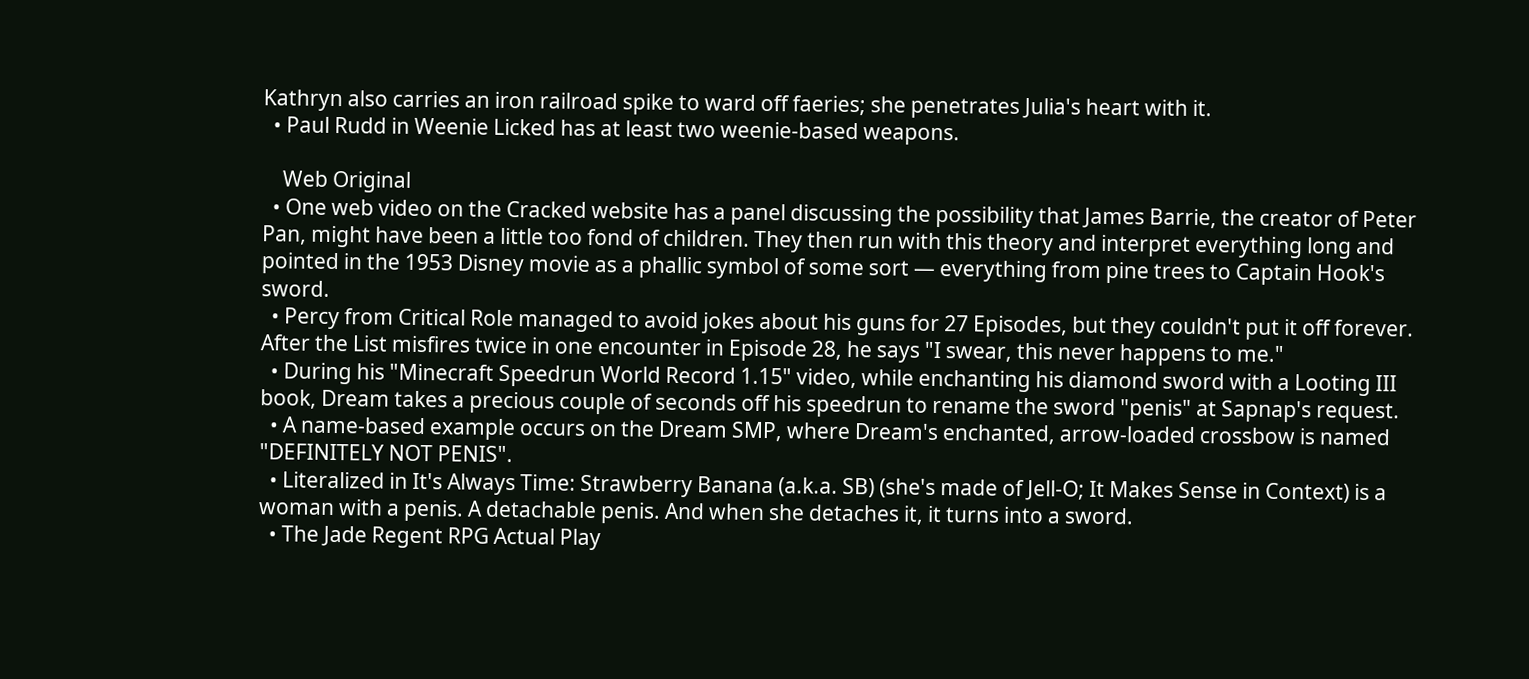Kathryn also carries an iron railroad spike to ward off faeries; she penetrates Julia's heart with it.
  • Paul Rudd in Weenie Licked has at least two weenie-based weapons.

    Web Original
  • One web video on the Cracked website has a panel discussing the possibility that James Barrie, the creator of Peter Pan, might have been a little too fond of children. They then run with this theory and interpret everything long and pointed in the 1953 Disney movie as a phallic symbol of some sort — everything from pine trees to Captain Hook's sword.
  • Percy from Critical Role managed to avoid jokes about his guns for 27 Episodes, but they couldn't put it off forever. After the List misfires twice in one encounter in Episode 28, he says "I swear, this never happens to me."
  • During his "Minecraft Speedrun World Record 1.15" video, while enchanting his diamond sword with a Looting III book, Dream takes a precious couple of seconds off his speedrun to rename the sword "penis" at Sapnap's request.
  • A name-based example occurs on the Dream SMP, where Dream's enchanted, arrow-loaded crossbow is named "DEFINITELY NOT PENIS".
  • Literalized in It's Always Time: Strawberry Banana (a.k.a. SB) (she's made of Jell-O; It Makes Sense in Context) is a woman with a penis. A detachable penis. And when she detaches it, it turns into a sword.
  • The Jade Regent RPG Actual Play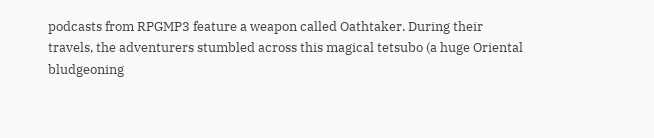podcasts from RPGMP3 feature a weapon called Oathtaker. During their travels, the adventurers stumbled across this magical tetsubo (a huge Oriental bludgeoning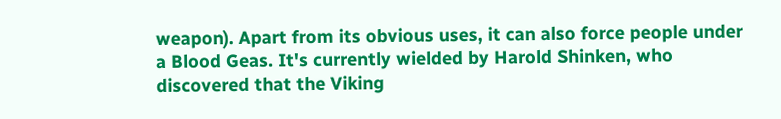weapon). Apart from its obvious uses, it can also force people under a Blood Geas. It's currently wielded by Harold Shinken, who discovered that the Viking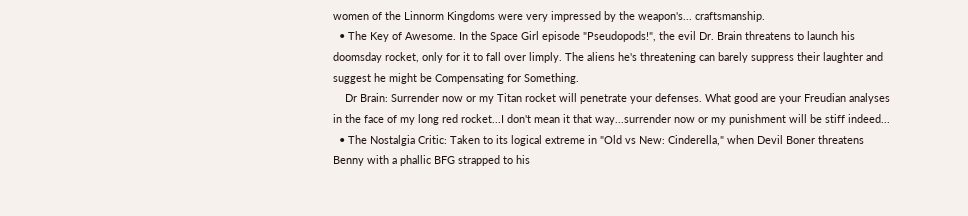women of the Linnorm Kingdoms were very impressed by the weapon's... craftsmanship.
  • The Key of Awesome. In the Space Girl episode "Pseudopods!", the evil Dr. Brain threatens to launch his doomsday rocket, only for it to fall over limply. The aliens he's threatening can barely suppress their laughter and suggest he might be Compensating for Something.
    Dr Brain: Surrender now or my Titan rocket will penetrate your defenses. What good are your Freudian analyses in the face of my long red rocket...I don't mean it that way...surrender now or my punishment will be stiff indeed...
  • The Nostalgia Critic: Taken to its logical extreme in "Old vs New: Cinderella," when Devil Boner threatens Benny with a phallic BFG strapped to his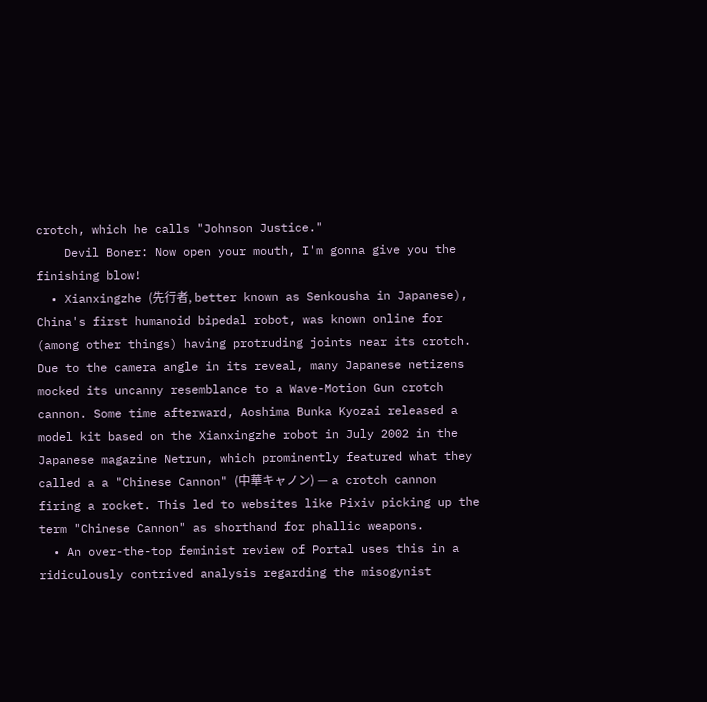crotch, which he calls "Johnson Justice."
    Devil Boner: Now open your mouth, I'm gonna give you the finishing blow!
  • Xianxingzhe (先行者, better known as Senkousha in Japanese), China's first humanoid bipedal robot, was known online for (among other things) having protruding joints near its crotch. Due to the camera angle in its reveal, many Japanese netizens mocked its uncanny resemblance to a Wave-Motion Gun crotch cannon. Some time afterward, Aoshima Bunka Kyozai released a model kit based on the Xianxingzhe robot in July 2002 in the Japanese magazine Netrun, which prominently featured what they called a a "Chinese Cannon" (中華キャノン) — a crotch cannon firing a rocket. This led to websites like Pixiv picking up the term "Chinese Cannon" as shorthand for phallic weapons.
  • An over-the-top feminist review of Portal uses this in a ridiculously contrived analysis regarding the misogynist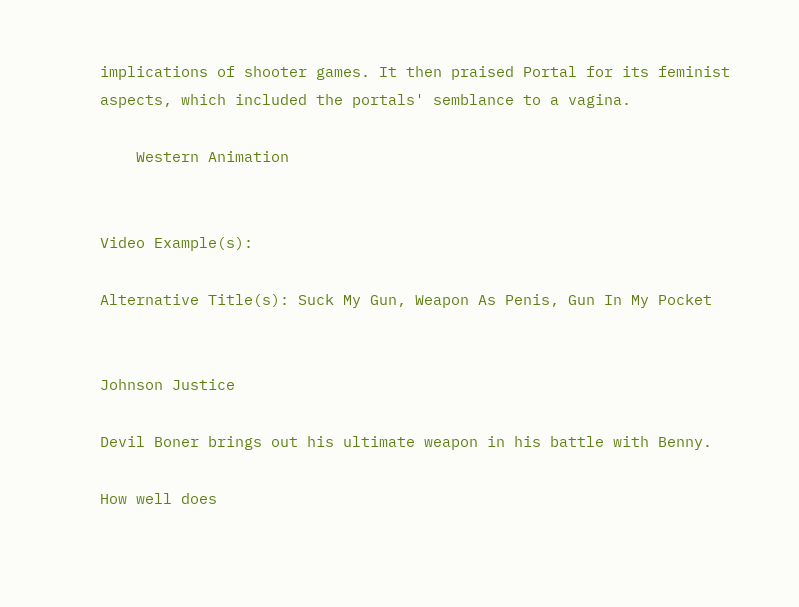implications of shooter games. It then praised Portal for its feminist aspects, which included the portals' semblance to a vagina.

    Western Animation


Video Example(s):

Alternative Title(s): Suck My Gun, Weapon As Penis, Gun In My Pocket


Johnson Justice

Devil Boner brings out his ultimate weapon in his battle with Benny.

How well does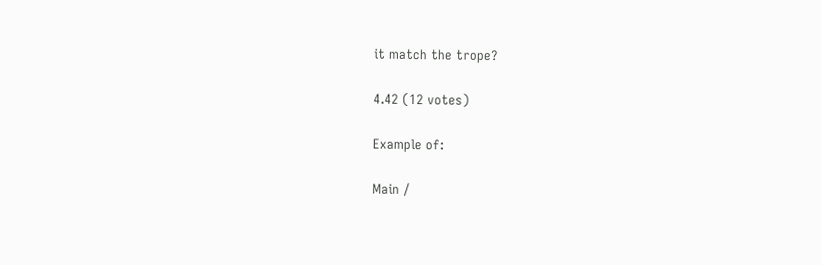it match the trope?

4.42 (12 votes)

Example of:

Main /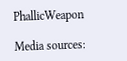PhallicWeapon

Media sources: